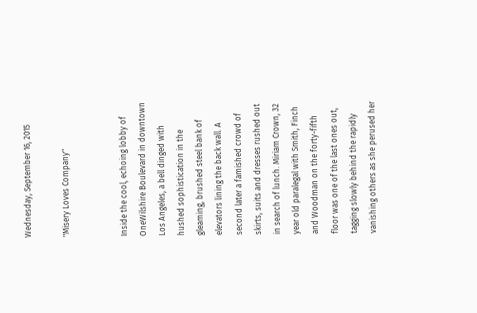Wednesday, September 16, 2015

"Misery Loves Company"


Inside the cool, echoing lobby of OneWilshire Boulevard in downtown Los Angeles, a bell dinged with hushed sophistication in the gleaming, brushed steel bank of elevators lining the back wall. A second later a famished crowd of skirts, suits and dresses rushed out in search of lunch. Miriam Crown, 32 year old paralegal with Smith, Finch and Woodman on the forty-fifth floor was one of the last ones out, tagging slowly behind the rapidly vanishing others as she perused her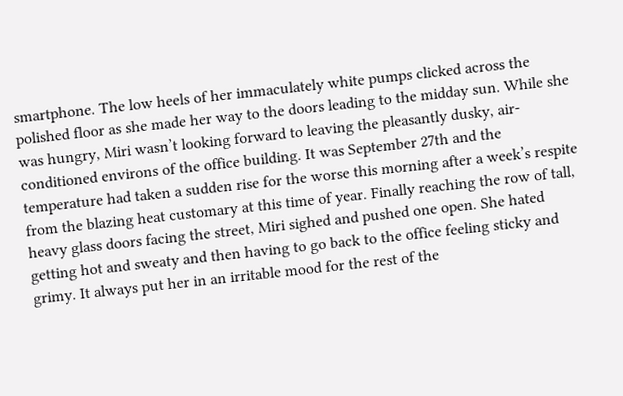smartphone. The low heels of her immaculately white pumps clicked across the polished floor as she made her way to the doors leading to the midday sun. While she was hungry, Miri wasn’t looking forward to leaving the pleasantly dusky, air-conditioned environs of the office building. It was September 27th and the temperature had taken a sudden rise for the worse this morning after a week’s respite from the blazing heat customary at this time of year. Finally reaching the row of tall, heavy glass doors facing the street, Miri sighed and pushed one open. She hated getting hot and sweaty and then having to go back to the office feeling sticky and grimy. It always put her in an irritable mood for the rest of the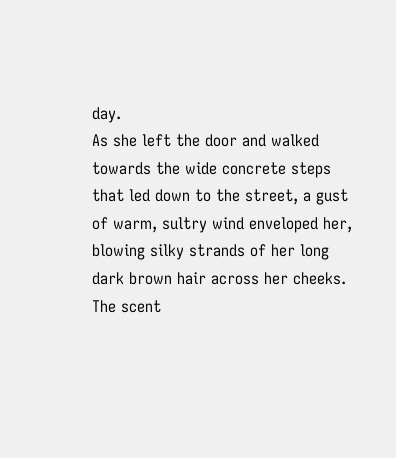day.
As she left the door and walked towards the wide concrete steps that led down to the street, a gust of warm, sultry wind enveloped her, blowing silky strands of her long dark brown hair across her cheeks. The scent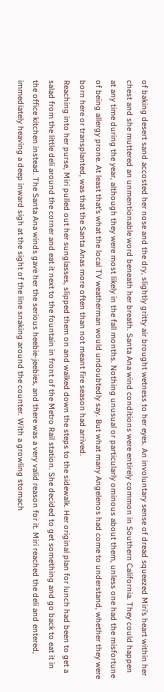of baking desert sand accosted her nose and the dry, slightly gritty air brought wetness to her eyes. An involuntary sense of dread squeezed Miri’s heart within her chest and she muttered an unmentionable word beneath her breath. Santa Ana wind conditions were entirely common in Southern California. They could happen at any time during the year, although they were most likely in the fall months. Nothing unusual or particularly ominous about them, unless one had the misfortune of being allergy prone. At least that’s what the local TV weatherman would undoubtedly say. But what many Angelenos had come to understand, whether they were born here or transplanted, was that the Santa Anas more often than not meant fire season had arrived.
Reaching into her purse, Miri pulled out her sunglasses, slipped them on and walked down the steps to the sidewalk. Her original plan for lunch had been to get a salad from the little deli around the corner and eat it next to the fountain in front of the Metro Rail station. She decided to get something and go back to eat it in the office kitchen instead. The Santa Ana winds gave her the serious heebie-jeebies, and there was a very valid reason for it. Miri reached the deli and entered, immediately heaving a deep inward sigh at the sight of the line snaking around the counter. With a growling stomach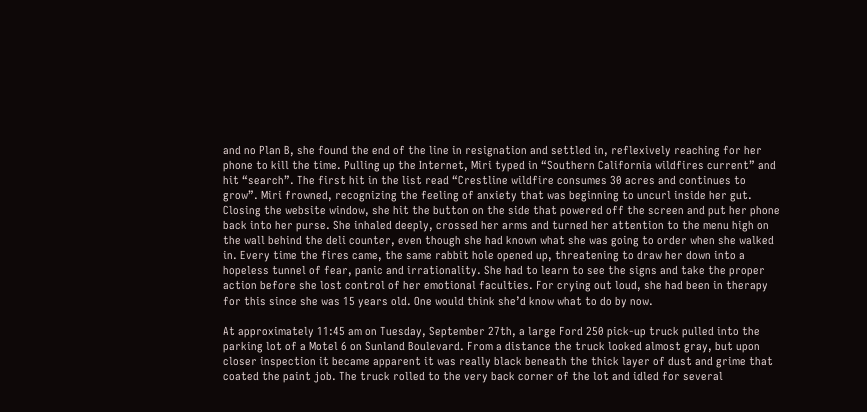and no Plan B, she found the end of the line in resignation and settled in, reflexively reaching for her phone to kill the time. Pulling up the Internet, Miri typed in “Southern California wildfires current” and hit “search”. The first hit in the list read “Crestline wildfire consumes 30 acres and continues to grow”. Miri frowned, recognizing the feeling of anxiety that was beginning to uncurl inside her gut.
Closing the website window, she hit the button on the side that powered off the screen and put her phone back into her purse. She inhaled deeply, crossed her arms and turned her attention to the menu high on the wall behind the deli counter, even though she had known what she was going to order when she walked in. Every time the fires came, the same rabbit hole opened up, threatening to draw her down into a hopeless tunnel of fear, panic and irrationality. She had to learn to see the signs and take the proper action before she lost control of her emotional faculties. For crying out loud, she had been in therapy for this since she was 15 years old. One would think she’d know what to do by now.

At approximately 11:45 am on Tuesday, September 27th, a large Ford 250 pick-up truck pulled into the parking lot of a Motel 6 on Sunland Boulevard. From a distance the truck looked almost gray, but upon closer inspection it became apparent it was really black beneath the thick layer of dust and grime that coated the paint job. The truck rolled to the very back corner of the lot and idled for several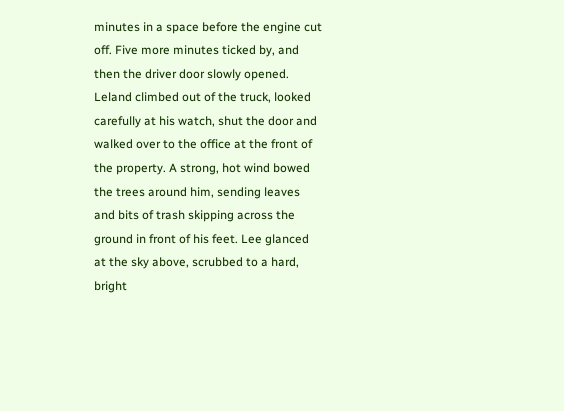minutes in a space before the engine cut off. Five more minutes ticked by, and then the driver door slowly opened. Leland climbed out of the truck, looked carefully at his watch, shut the door and walked over to the office at the front of the property. A strong, hot wind bowed the trees around him, sending leaves and bits of trash skipping across the ground in front of his feet. Lee glanced at the sky above, scrubbed to a hard, bright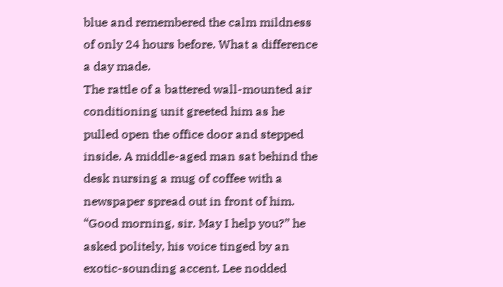blue and remembered the calm mildness of only 24 hours before. What a difference a day made.
The rattle of a battered wall-mounted air conditioning unit greeted him as he pulled open the office door and stepped inside. A middle-aged man sat behind the desk nursing a mug of coffee with a newspaper spread out in front of him. “Good morning, sir. May I help you?” he asked politely, his voice tinged by an exotic-sounding accent. Lee nodded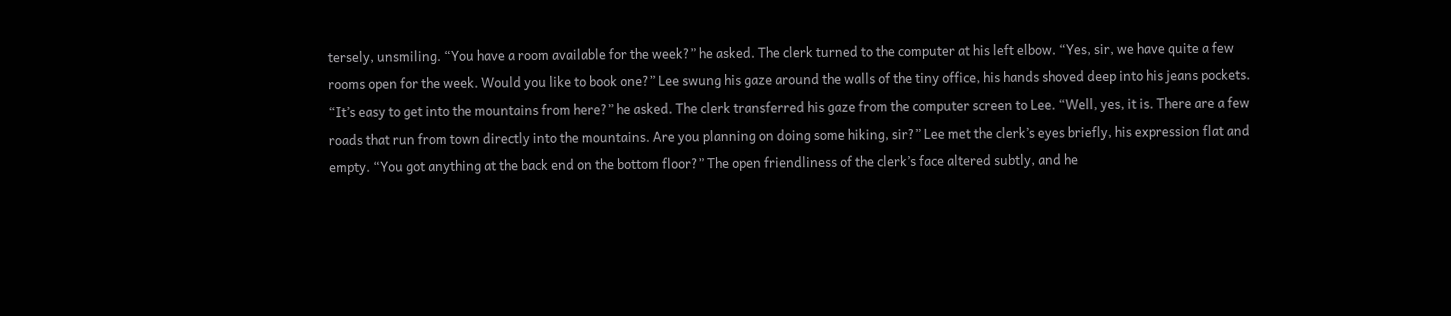tersely, unsmiling. “You have a room available for the week?” he asked. The clerk turned to the computer at his left elbow. “Yes, sir, we have quite a few rooms open for the week. Would you like to book one?” Lee swung his gaze around the walls of the tiny office, his hands shoved deep into his jeans pockets. “It’s easy to get into the mountains from here?” he asked. The clerk transferred his gaze from the computer screen to Lee. “Well, yes, it is. There are a few roads that run from town directly into the mountains. Are you planning on doing some hiking, sir?” Lee met the clerk’s eyes briefly, his expression flat and empty. “You got anything at the back end on the bottom floor?” The open friendliness of the clerk’s face altered subtly, and he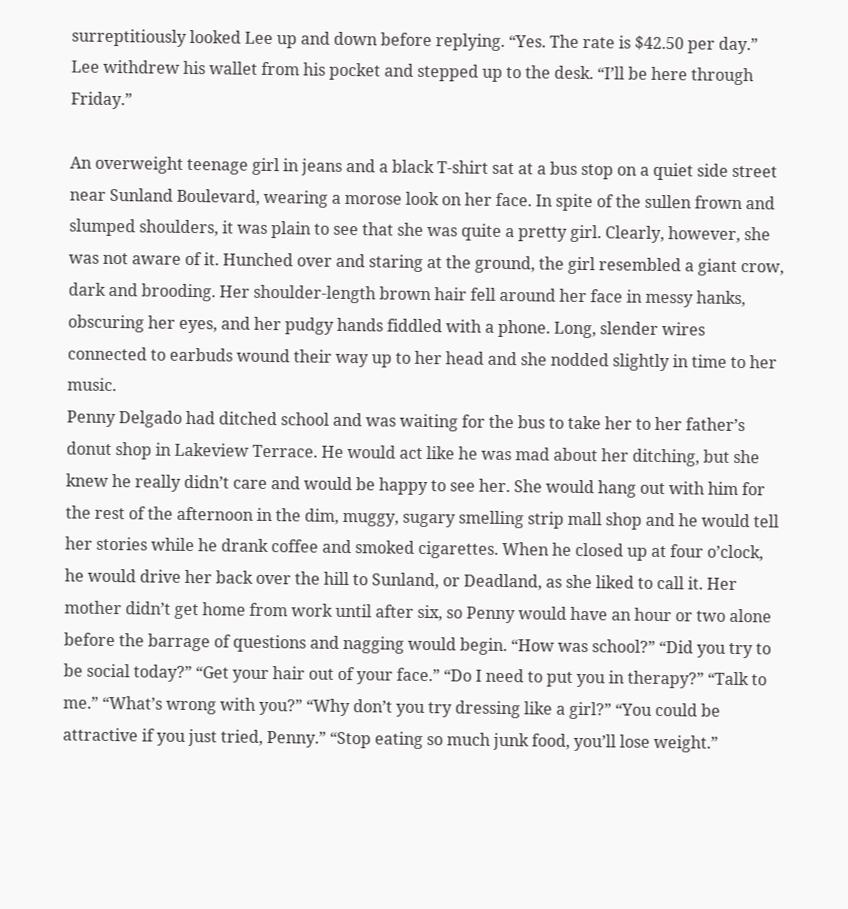surreptitiously looked Lee up and down before replying. “Yes. The rate is $42.50 per day.” Lee withdrew his wallet from his pocket and stepped up to the desk. “I’ll be here through Friday.”

An overweight teenage girl in jeans and a black T-shirt sat at a bus stop on a quiet side street near Sunland Boulevard, wearing a morose look on her face. In spite of the sullen frown and slumped shoulders, it was plain to see that she was quite a pretty girl. Clearly, however, she was not aware of it. Hunched over and staring at the ground, the girl resembled a giant crow, dark and brooding. Her shoulder-length brown hair fell around her face in messy hanks, obscuring her eyes, and her pudgy hands fiddled with a phone. Long, slender wires connected to earbuds wound their way up to her head and she nodded slightly in time to her music.
Penny Delgado had ditched school and was waiting for the bus to take her to her father’s donut shop in Lakeview Terrace. He would act like he was mad about her ditching, but she knew he really didn’t care and would be happy to see her. She would hang out with him for the rest of the afternoon in the dim, muggy, sugary smelling strip mall shop and he would tell her stories while he drank coffee and smoked cigarettes. When he closed up at four o’clock, he would drive her back over the hill to Sunland, or Deadland, as she liked to call it. Her mother didn’t get home from work until after six, so Penny would have an hour or two alone before the barrage of questions and nagging would begin. “How was school?” “Did you try to be social today?” “Get your hair out of your face.” “Do I need to put you in therapy?” “Talk to me.” “What’s wrong with you?” “Why don’t you try dressing like a girl?” “You could be attractive if you just tried, Penny.” “Stop eating so much junk food, you’ll lose weight.”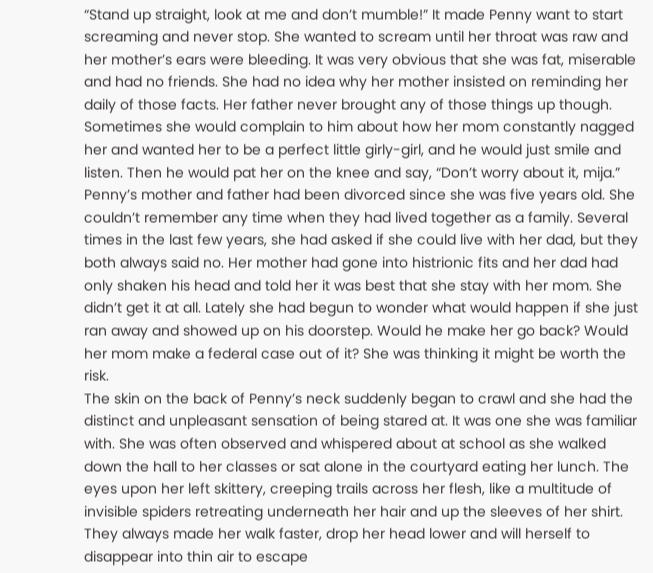“Stand up straight, look at me and don’t mumble!” It made Penny want to start screaming and never stop. She wanted to scream until her throat was raw and her mother’s ears were bleeding. It was very obvious that she was fat, miserable and had no friends. She had no idea why her mother insisted on reminding her daily of those facts. Her father never brought any of those things up though. Sometimes she would complain to him about how her mom constantly nagged her and wanted her to be a perfect little girly-girl, and he would just smile and listen. Then he would pat her on the knee and say, “Don’t worry about it, mija.”
Penny’s mother and father had been divorced since she was five years old. She couldn’t remember any time when they had lived together as a family. Several times in the last few years, she had asked if she could live with her dad, but they both always said no. Her mother had gone into histrionic fits and her dad had only shaken his head and told her it was best that she stay with her mom. She didn’t get it at all. Lately she had begun to wonder what would happen if she just ran away and showed up on his doorstep. Would he make her go back? Would her mom make a federal case out of it? She was thinking it might be worth the risk.
The skin on the back of Penny’s neck suddenly began to crawl and she had the distinct and unpleasant sensation of being stared at. It was one she was familiar with. She was often observed and whispered about at school as she walked down the hall to her classes or sat alone in the courtyard eating her lunch. The eyes upon her left skittery, creeping trails across her flesh, like a multitude of invisible spiders retreating underneath her hair and up the sleeves of her shirt. They always made her walk faster, drop her head lower and will herself to disappear into thin air to escape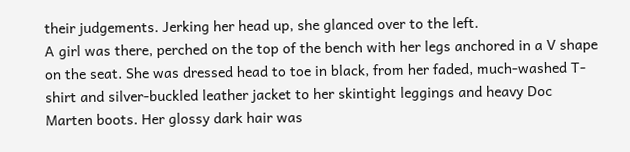their judgements. Jerking her head up, she glanced over to the left.
A girl was there, perched on the top of the bench with her legs anchored in a V shape on the seat. She was dressed head to toe in black, from her faded, much-washed T-shirt and silver-buckled leather jacket to her skintight leggings and heavy Doc Marten boots. Her glossy dark hair was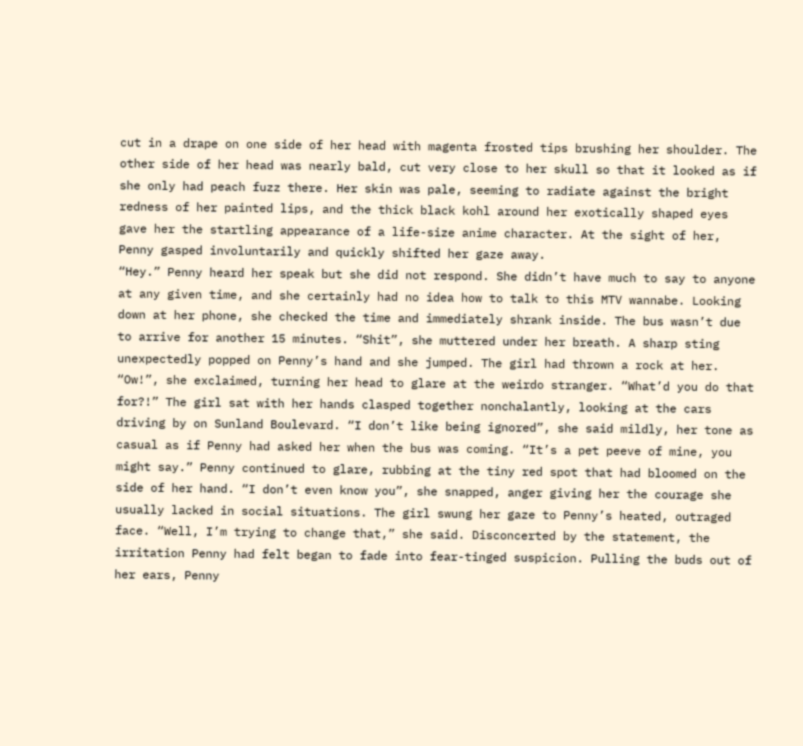cut in a drape on one side of her head with magenta frosted tips brushing her shoulder. The other side of her head was nearly bald, cut very close to her skull so that it looked as if she only had peach fuzz there. Her skin was pale, seeming to radiate against the bright redness of her painted lips, and the thick black kohl around her exotically shaped eyes gave her the startling appearance of a life-size anime character. At the sight of her, Penny gasped involuntarily and quickly shifted her gaze away.
“Hey.” Penny heard her speak but she did not respond. She didn’t have much to say to anyone at any given time, and she certainly had no idea how to talk to this MTV wannabe. Looking down at her phone, she checked the time and immediately shrank inside. The bus wasn’t due to arrive for another 15 minutes. “Shit”, she muttered under her breath. A sharp sting unexpectedly popped on Penny’s hand and she jumped. The girl had thrown a rock at her. “Ow!”, she exclaimed, turning her head to glare at the weirdo stranger. “What’d you do that for?!” The girl sat with her hands clasped together nonchalantly, looking at the cars driving by on Sunland Boulevard. “I don’t like being ignored”, she said mildly, her tone as casual as if Penny had asked her when the bus was coming. “It’s a pet peeve of mine, you might say.” Penny continued to glare, rubbing at the tiny red spot that had bloomed on the side of her hand. “I don’t even know you”, she snapped, anger giving her the courage she usually lacked in social situations. The girl swung her gaze to Penny’s heated, outraged face. “Well, I’m trying to change that,” she said. Disconcerted by the statement, the irritation Penny had felt began to fade into fear-tinged suspicion. Pulling the buds out of her ears, Penny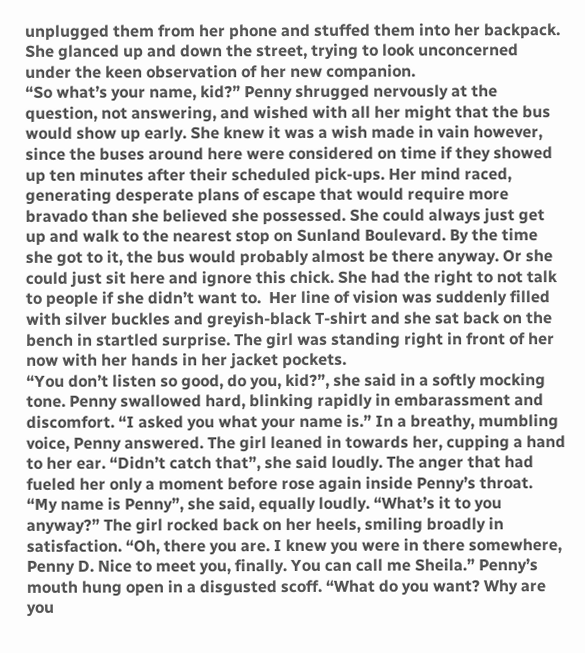unplugged them from her phone and stuffed them into her backpack. She glanced up and down the street, trying to look unconcerned under the keen observation of her new companion.
“So what’s your name, kid?” Penny shrugged nervously at the question, not answering, and wished with all her might that the bus would show up early. She knew it was a wish made in vain however, since the buses around here were considered on time if they showed up ten minutes after their scheduled pick-ups. Her mind raced, generating desperate plans of escape that would require more bravado than she believed she possessed. She could always just get up and walk to the nearest stop on Sunland Boulevard. By the time she got to it, the bus would probably almost be there anyway. Or she could just sit here and ignore this chick. She had the right to not talk to people if she didn’t want to.  Her line of vision was suddenly filled with silver buckles and greyish-black T-shirt and she sat back on the bench in startled surprise. The girl was standing right in front of her now with her hands in her jacket pockets.
“You don’t listen so good, do you, kid?”, she said in a softly mocking tone. Penny swallowed hard, blinking rapidly in embarassment and discomfort. “I asked you what your name is.” In a breathy, mumbling voice, Penny answered. The girl leaned in towards her, cupping a hand to her ear. “Didn’t catch that”, she said loudly. The anger that had fueled her only a moment before rose again inside Penny’s throat. “My name is Penny”, she said, equally loudly. “What’s it to you anyway?” The girl rocked back on her heels, smiling broadly in satisfaction. “Oh, there you are. I knew you were in there somewhere, Penny D. Nice to meet you, finally. You can call me Sheila.” Penny’s mouth hung open in a disgusted scoff. “What do you want? Why are you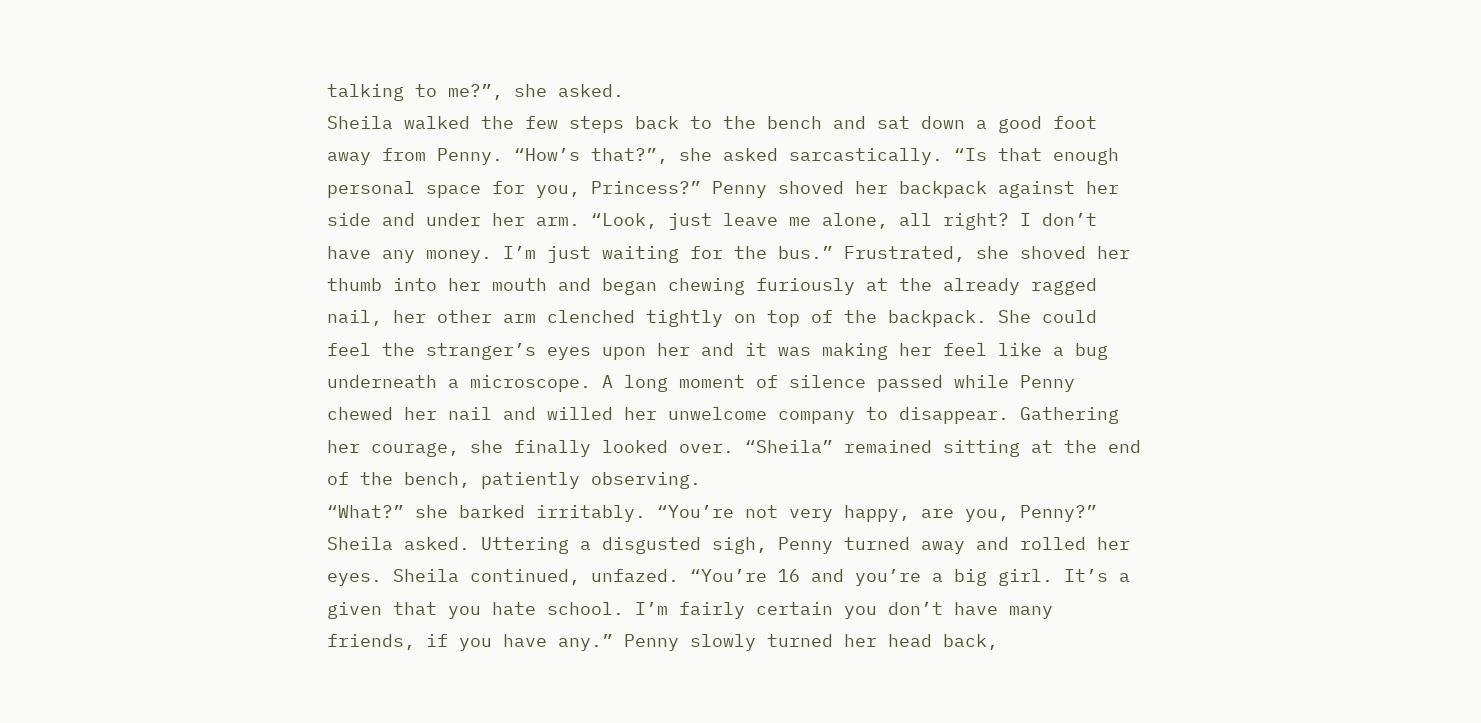talking to me?”, she asked.
Sheila walked the few steps back to the bench and sat down a good foot away from Penny. “How’s that?”, she asked sarcastically. “Is that enough personal space for you, Princess?” Penny shoved her backpack against her side and under her arm. “Look, just leave me alone, all right? I don’t have any money. I’m just waiting for the bus.” Frustrated, she shoved her thumb into her mouth and began chewing furiously at the already ragged nail, her other arm clenched tightly on top of the backpack. She could feel the stranger’s eyes upon her and it was making her feel like a bug underneath a microscope. A long moment of silence passed while Penny chewed her nail and willed her unwelcome company to disappear. Gathering her courage, she finally looked over. “Sheila” remained sitting at the end of the bench, patiently observing.
“What?” she barked irritably. “You’re not very happy, are you, Penny?” Sheila asked. Uttering a disgusted sigh, Penny turned away and rolled her eyes. Sheila continued, unfazed. “You’re 16 and you’re a big girl. It’s a given that you hate school. I’m fairly certain you don’t have many friends, if you have any.” Penny slowly turned her head back,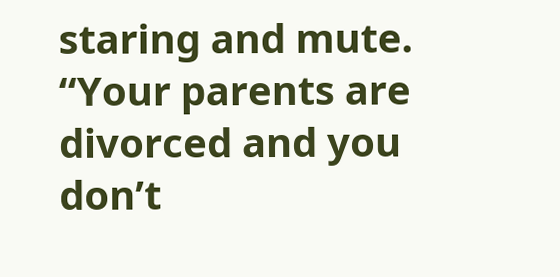staring and mute. “Your parents are divorced and you don’t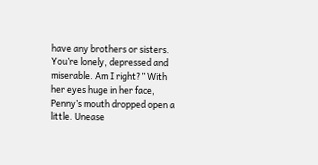have any brothers or sisters. You’re lonely, depressed and miserable. Am I right?” With her eyes huge in her face, Penny’s mouth dropped open a little. Unease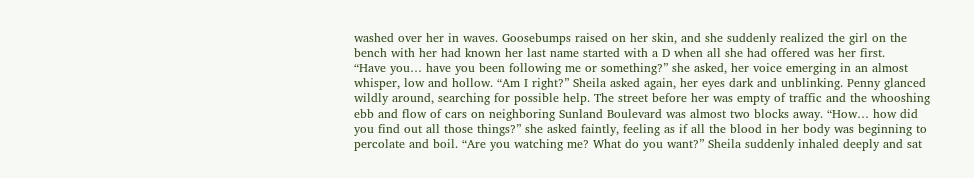washed over her in waves. Goosebumps raised on her skin, and she suddenly realized the girl on the bench with her had known her last name started with a D when all she had offered was her first.
“Have you… have you been following me or something?” she asked, her voice emerging in an almost whisper, low and hollow. “Am I right?” Sheila asked again, her eyes dark and unblinking. Penny glanced wildly around, searching for possible help. The street before her was empty of traffic and the whooshing ebb and flow of cars on neighboring Sunland Boulevard was almost two blocks away. “How… how did you find out all those things?” she asked faintly, feeling as if all the blood in her body was beginning to percolate and boil. “Are you watching me? What do you want?” Sheila suddenly inhaled deeply and sat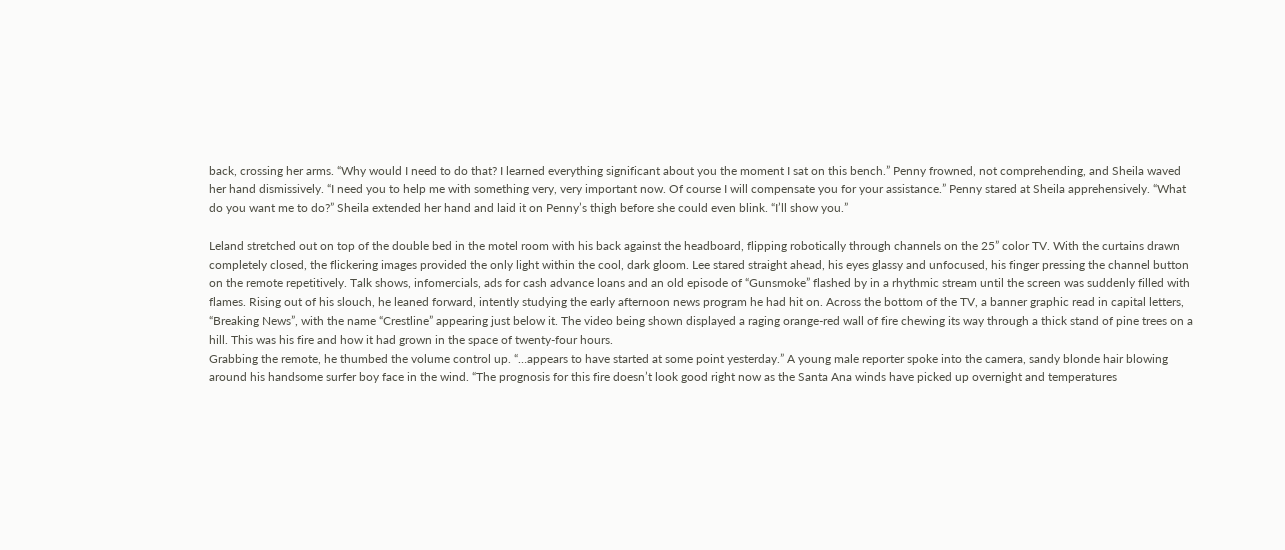back, crossing her arms. “Why would I need to do that? I learned everything significant about you the moment I sat on this bench.” Penny frowned, not comprehending, and Sheila waved her hand dismissively. “I need you to help me with something very, very important now. Of course I will compensate you for your assistance.” Penny stared at Sheila apprehensively. “What do you want me to do?” Sheila extended her hand and laid it on Penny’s thigh before she could even blink. “I’ll show you.”

Leland stretched out on top of the double bed in the motel room with his back against the headboard, flipping robotically through channels on the 25” color TV. With the curtains drawn completely closed, the flickering images provided the only light within the cool, dark gloom. Lee stared straight ahead, his eyes glassy and unfocused, his finger pressing the channel button on the remote repetitively. Talk shows, infomercials, ads for cash advance loans and an old episode of “Gunsmoke” flashed by in a rhythmic stream until the screen was suddenly filled with flames. Rising out of his slouch, he leaned forward, intently studying the early afternoon news program he had hit on. Across the bottom of the TV, a banner graphic read in capital letters, “Breaking News”, with the name “Crestline” appearing just below it. The video being shown displayed a raging orange-red wall of fire chewing its way through a thick stand of pine trees on a hill. This was his fire and how it had grown in the space of twenty-four hours.
Grabbing the remote, he thumbed the volume control up. “…appears to have started at some point yesterday.” A young male reporter spoke into the camera, sandy blonde hair blowing around his handsome surfer boy face in the wind. “The prognosis for this fire doesn’t look good right now as the Santa Ana winds have picked up overnight and temperatures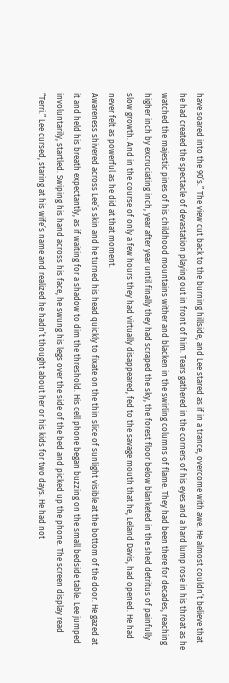have soared into the 90’s.” The view cut back to the burning hillside, and Lee stared as if in a trance, overcome with awe. He almost couldn’t believe that he had created the spectacle of devastation playing out in front of him. Tears gathered in the corners of his eyes and a hard lump rose in his throat as he watched the majestic pines of his childhood mountains wither and blacken in the swirling columns of flame. They had been there for decades, reaching higher inch by excruciating inch, year after year until finally they had scraped the sky, the forest floor below blanketed in the shed detritus of painfully slow growth. And in the course of only a few hours they had virtually disappeared, fed to the savage mouth that he, Leland Davis, had opened. He had never felt as powerful as he did at that moment.
Awareness shivered across Lee’s skin and he turned his head quickly to fixate on the thin slice of sunlight visible at the bottom of the door. He gazed at it and held his breath expectantly, as if waiting for a shadow to dim the threshold. His cell phone began buzzing on the small bedside table. Lee jumped involuntarily, startled. Swiping his hand across his face, he swung his legs over the side of the bed and picked up the phone. The screen display read “Terri.” Lee cursed, staring at his wife’s name and realized he hadn’t thought about her or his kids for two days. He had not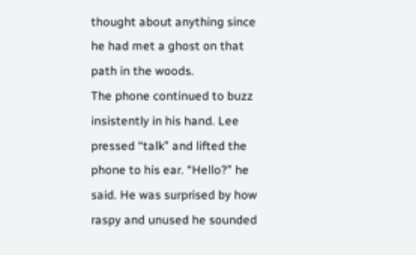thought about anything since he had met a ghost on that path in the woods.
The phone continued to buzz insistently in his hand. Lee pressed “talk” and lifted the phone to his ear. “Hello?” he said. He was surprised by how raspy and unused he sounded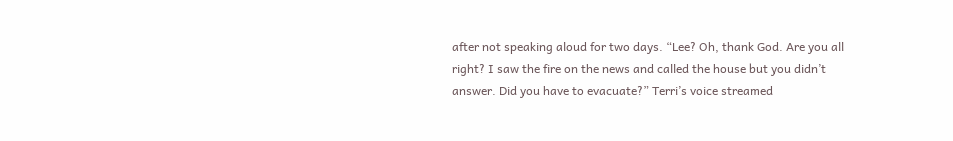after not speaking aloud for two days. “Lee? Oh, thank God. Are you all right? I saw the fire on the news and called the house but you didn’t answer. Did you have to evacuate?” Terri’s voice streamed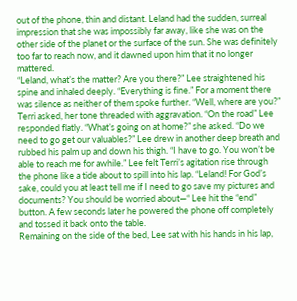out of the phone, thin and distant. Leland had the sudden, surreal impression that she was impossibly far away, like she was on the other side of the planet or the surface of the sun. She was definitely too far to reach now, and it dawned upon him that it no longer mattered.
“Leland, what’s the matter? Are you there?” Lee straightened his spine and inhaled deeply. “Everything is fine.” For a moment there was silence as neither of them spoke further. “Well, where are you?” Terri asked, her tone threaded with aggravation. “On the road” Lee responded flatly. “What’s going on at home?” she asked. “Do we need to go get our valuables?” Lee drew in another deep breath and rubbed his palm up and down his thigh. “I have to go. You won’t be able to reach me for awhile.” Lee felt Terri’s agitation rise through the phone like a tide about to spill into his lap. “Leland! For God’s sake, could you at least tell me if I need to go save my pictures and documents? You should be worried about—“ Lee hit the “end” button. A few seconds later he powered the phone off completely and tossed it back onto the table.
Remaining on the side of the bed, Lee sat with his hands in his lap,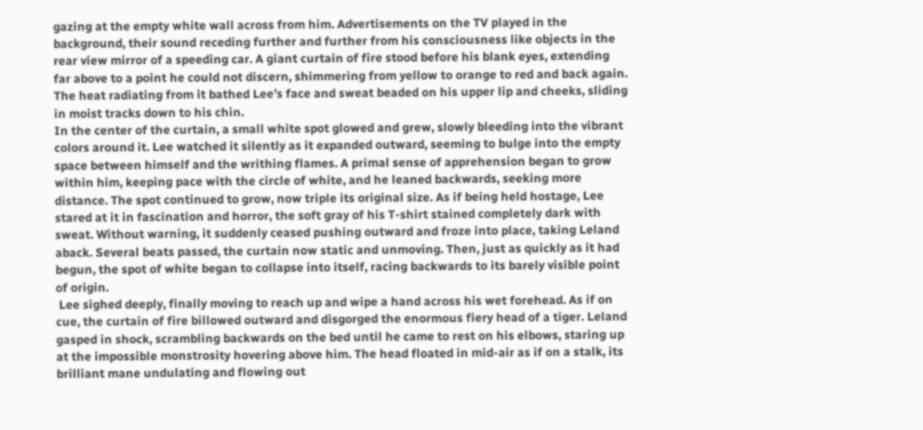gazing at the empty white wall across from him. Advertisements on the TV played in the background, their sound receding further and further from his consciousness like objects in the rear view mirror of a speeding car. A giant curtain of fire stood before his blank eyes, extending far above to a point he could not discern, shimmering from yellow to orange to red and back again. The heat radiating from it bathed Lee’s face and sweat beaded on his upper lip and cheeks, sliding in moist tracks down to his chin.
In the center of the curtain, a small white spot glowed and grew, slowly bleeding into the vibrant colors around it. Lee watched it silently as it expanded outward, seeming to bulge into the empty space between himself and the writhing flames. A primal sense of apprehension began to grow within him, keeping pace with the circle of white, and he leaned backwards, seeking more distance. The spot continued to grow, now triple its original size. As if being held hostage, Lee stared at it in fascination and horror, the soft gray of his T-shirt stained completely dark with sweat. Without warning, it suddenly ceased pushing outward and froze into place, taking Leland aback. Several beats passed, the curtain now static and unmoving. Then, just as quickly as it had begun, the spot of white began to collapse into itself, racing backwards to its barely visible point of origin.
 Lee sighed deeply, finally moving to reach up and wipe a hand across his wet forehead. As if on cue, the curtain of fire billowed outward and disgorged the enormous fiery head of a tiger. Leland gasped in shock, scrambling backwards on the bed until he came to rest on his elbows, staring up at the impossible monstrosity hovering above him. The head floated in mid-air as if on a stalk, its brilliant mane undulating and flowing out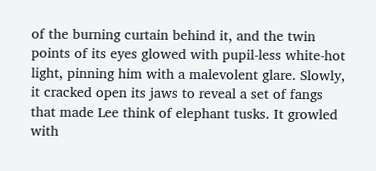of the burning curtain behind it, and the twin points of its eyes glowed with pupil-less white-hot light, pinning him with a malevolent glare. Slowly, it cracked open its jaws to reveal a set of fangs that made Lee think of elephant tusks. It growled with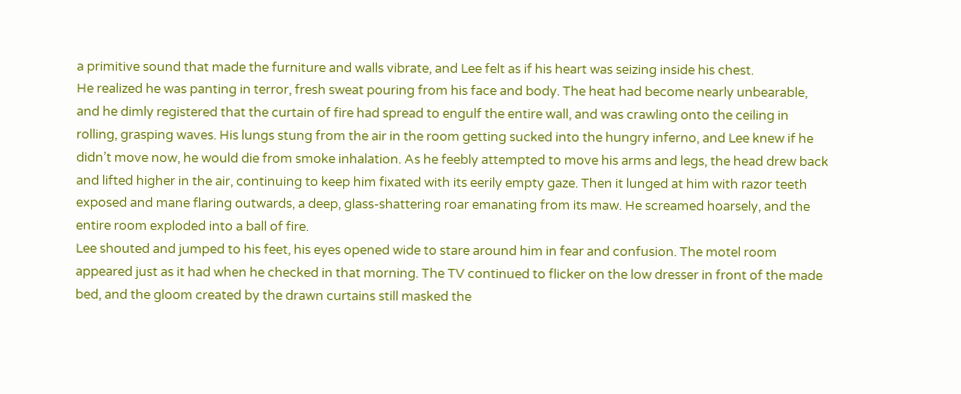a primitive sound that made the furniture and walls vibrate, and Lee felt as if his heart was seizing inside his chest.
He realized he was panting in terror, fresh sweat pouring from his face and body. The heat had become nearly unbearable, and he dimly registered that the curtain of fire had spread to engulf the entire wall, and was crawling onto the ceiling in rolling, grasping waves. His lungs stung from the air in the room getting sucked into the hungry inferno, and Lee knew if he didn’t move now, he would die from smoke inhalation. As he feebly attempted to move his arms and legs, the head drew back and lifted higher in the air, continuing to keep him fixated with its eerily empty gaze. Then it lunged at him with razor teeth exposed and mane flaring outwards, a deep, glass-shattering roar emanating from its maw. He screamed hoarsely, and the entire room exploded into a ball of fire.
Lee shouted and jumped to his feet, his eyes opened wide to stare around him in fear and confusion. The motel room appeared just as it had when he checked in that morning. The TV continued to flicker on the low dresser in front of the made bed, and the gloom created by the drawn curtains still masked the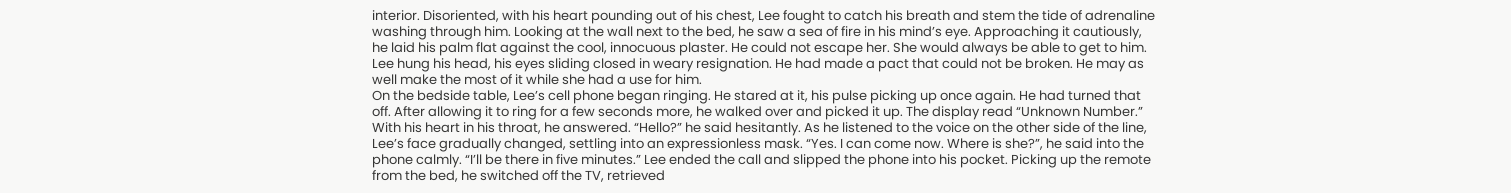interior. Disoriented, with his heart pounding out of his chest, Lee fought to catch his breath and stem the tide of adrenaline washing through him. Looking at the wall next to the bed, he saw a sea of fire in his mind’s eye. Approaching it cautiously, he laid his palm flat against the cool, innocuous plaster. He could not escape her. She would always be able to get to him. Lee hung his head, his eyes sliding closed in weary resignation. He had made a pact that could not be broken. He may as well make the most of it while she had a use for him.
On the bedside table, Lee’s cell phone began ringing. He stared at it, his pulse picking up once again. He had turned that off. After allowing it to ring for a few seconds more, he walked over and picked it up. The display read “Unknown Number.” With his heart in his throat, he answered. “Hello?” he said hesitantly. As he listened to the voice on the other side of the line, Lee’s face gradually changed, settling into an expressionless mask. “Yes. I can come now. Where is she?”, he said into the phone calmly. “I’ll be there in five minutes.” Lee ended the call and slipped the phone into his pocket. Picking up the remote from the bed, he switched off the TV, retrieved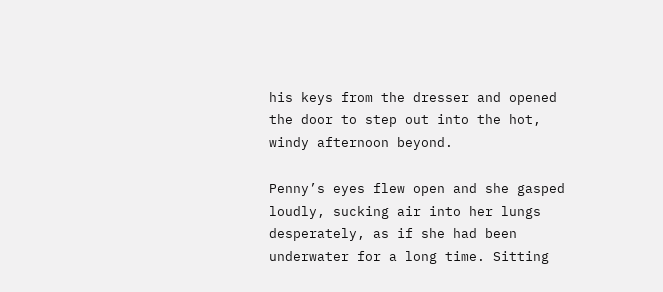his keys from the dresser and opened the door to step out into the hot, windy afternoon beyond.

Penny’s eyes flew open and she gasped loudly, sucking air into her lungs desperately, as if she had been underwater for a long time. Sitting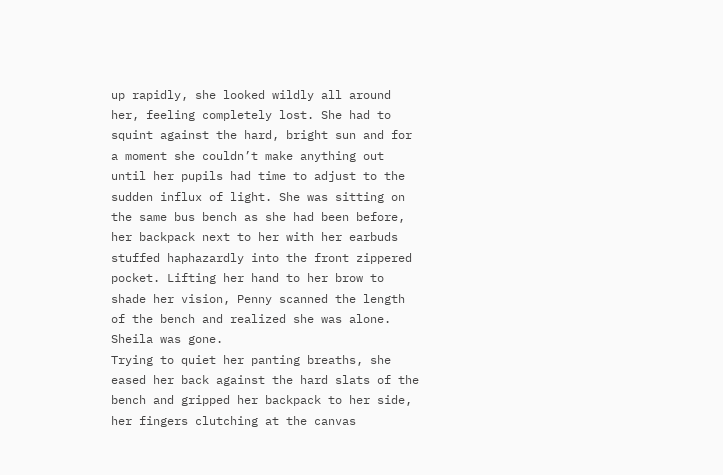up rapidly, she looked wildly all around her, feeling completely lost. She had to squint against the hard, bright sun and for a moment she couldn’t make anything out until her pupils had time to adjust to the sudden influx of light. She was sitting on the same bus bench as she had been before, her backpack next to her with her earbuds stuffed haphazardly into the front zippered pocket. Lifting her hand to her brow to shade her vision, Penny scanned the length of the bench and realized she was alone. Sheila was gone.
Trying to quiet her panting breaths, she eased her back against the hard slats of the bench and gripped her backpack to her side, her fingers clutching at the canvas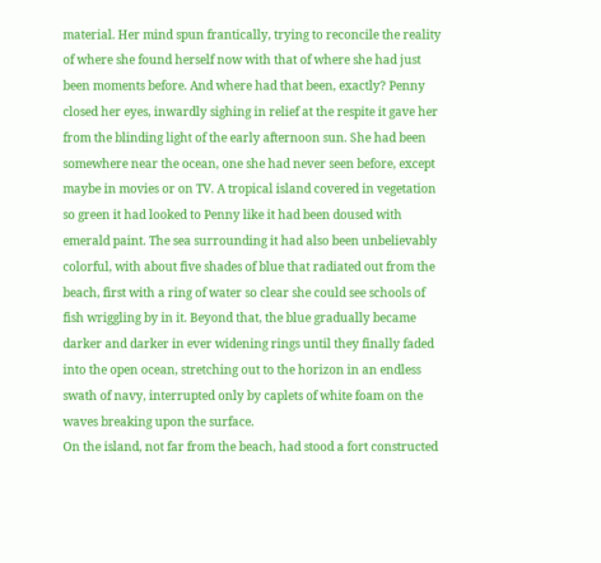material. Her mind spun frantically, trying to reconcile the reality of where she found herself now with that of where she had just been moments before. And where had that been, exactly? Penny closed her eyes, inwardly sighing in relief at the respite it gave her from the blinding light of the early afternoon sun. She had been somewhere near the ocean, one she had never seen before, except maybe in movies or on TV. A tropical island covered in vegetation so green it had looked to Penny like it had been doused with emerald paint. The sea surrounding it had also been unbelievably colorful, with about five shades of blue that radiated out from the beach, first with a ring of water so clear she could see schools of fish wriggling by in it. Beyond that, the blue gradually became darker and darker in ever widening rings until they finally faded into the open ocean, stretching out to the horizon in an endless swath of navy, interrupted only by caplets of white foam on the waves breaking upon the surface.
On the island, not far from the beach, had stood a fort constructed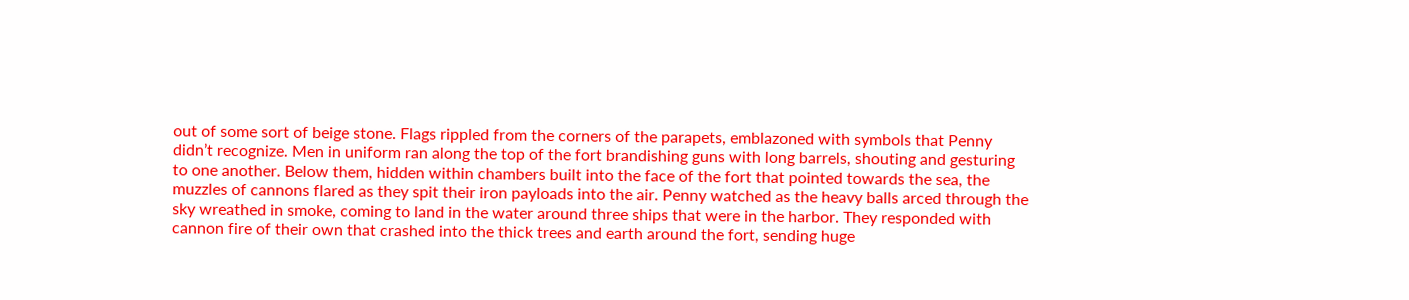out of some sort of beige stone. Flags rippled from the corners of the parapets, emblazoned with symbols that Penny didn’t recognize. Men in uniform ran along the top of the fort brandishing guns with long barrels, shouting and gesturing to one another. Below them, hidden within chambers built into the face of the fort that pointed towards the sea, the muzzles of cannons flared as they spit their iron payloads into the air. Penny watched as the heavy balls arced through the sky wreathed in smoke, coming to land in the water around three ships that were in the harbor. They responded with cannon fire of their own that crashed into the thick trees and earth around the fort, sending huge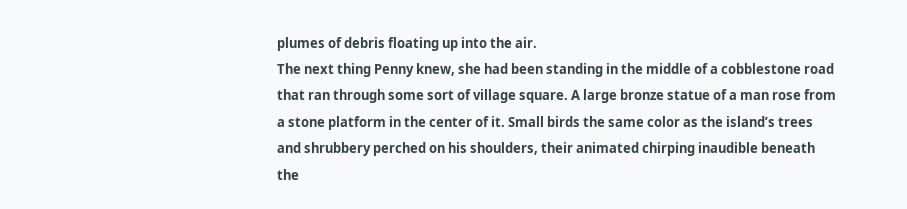plumes of debris floating up into the air.
The next thing Penny knew, she had been standing in the middle of a cobblestone road that ran through some sort of village square. A large bronze statue of a man rose from a stone platform in the center of it. Small birds the same color as the island’s trees and shrubbery perched on his shoulders, their animated chirping inaudible beneath the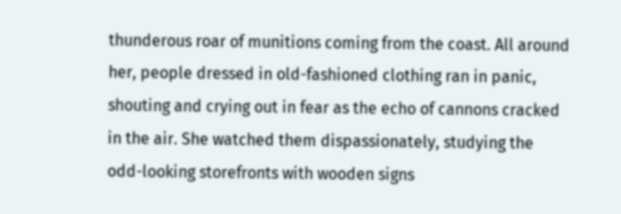thunderous roar of munitions coming from the coast. All around her, people dressed in old-fashioned clothing ran in panic, shouting and crying out in fear as the echo of cannons cracked in the air. She watched them dispassionately, studying the odd-looking storefronts with wooden signs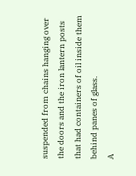suspended from chains hanging over the doors and the iron lantern posts that had containers of oil inside them behind panes of glass.
A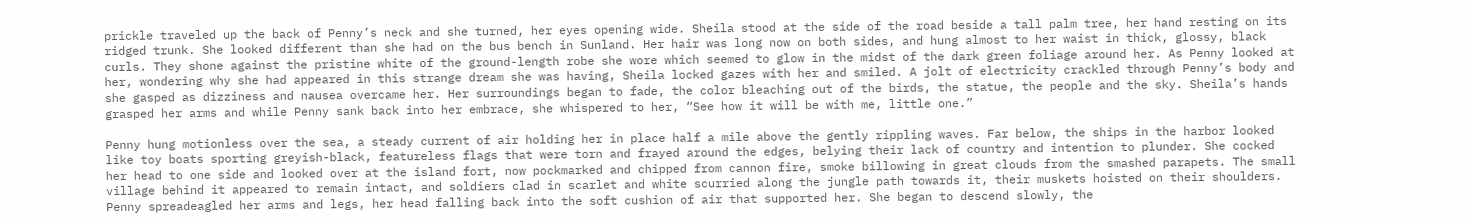prickle traveled up the back of Penny’s neck and she turned, her eyes opening wide. Sheila stood at the side of the road beside a tall palm tree, her hand resting on its ridged trunk. She looked different than she had on the bus bench in Sunland. Her hair was long now on both sides, and hung almost to her waist in thick, glossy, black curls. They shone against the pristine white of the ground-length robe she wore which seemed to glow in the midst of the dark green foliage around her. As Penny looked at her, wondering why she had appeared in this strange dream she was having, Sheila locked gazes with her and smiled. A jolt of electricity crackled through Penny’s body and she gasped as dizziness and nausea overcame her. Her surroundings began to fade, the color bleaching out of the birds, the statue, the people and the sky. Sheila’s hands grasped her arms and while Penny sank back into her embrace, she whispered to her, “See how it will be with me, little one.”

Penny hung motionless over the sea, a steady current of air holding her in place half a mile above the gently rippling waves. Far below, the ships in the harbor looked like toy boats sporting greyish-black, featureless flags that were torn and frayed around the edges, belying their lack of country and intention to plunder. She cocked her head to one side and looked over at the island fort, now pockmarked and chipped from cannon fire, smoke billowing in great clouds from the smashed parapets. The small village behind it appeared to remain intact, and soldiers clad in scarlet and white scurried along the jungle path towards it, their muskets hoisted on their shoulders. Penny spreadeagled her arms and legs, her head falling back into the soft cushion of air that supported her. She began to descend slowly, the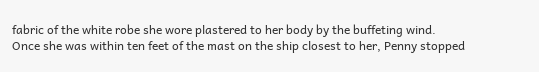fabric of the white robe she wore plastered to her body by the buffeting wind.
Once she was within ten feet of the mast on the ship closest to her, Penny stopped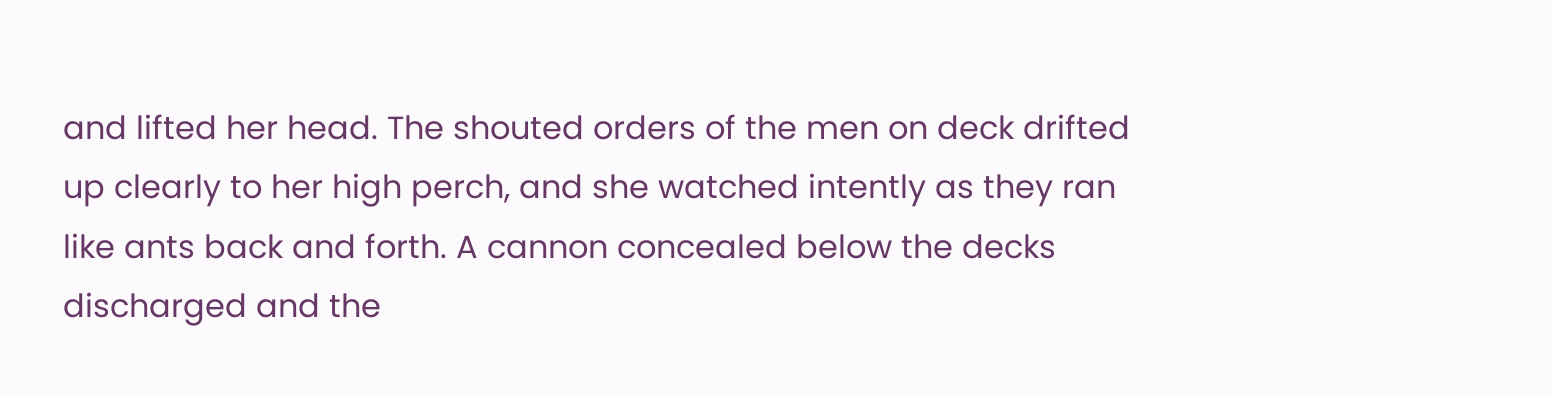and lifted her head. The shouted orders of the men on deck drifted up clearly to her high perch, and she watched intently as they ran like ants back and forth. A cannon concealed below the decks discharged and the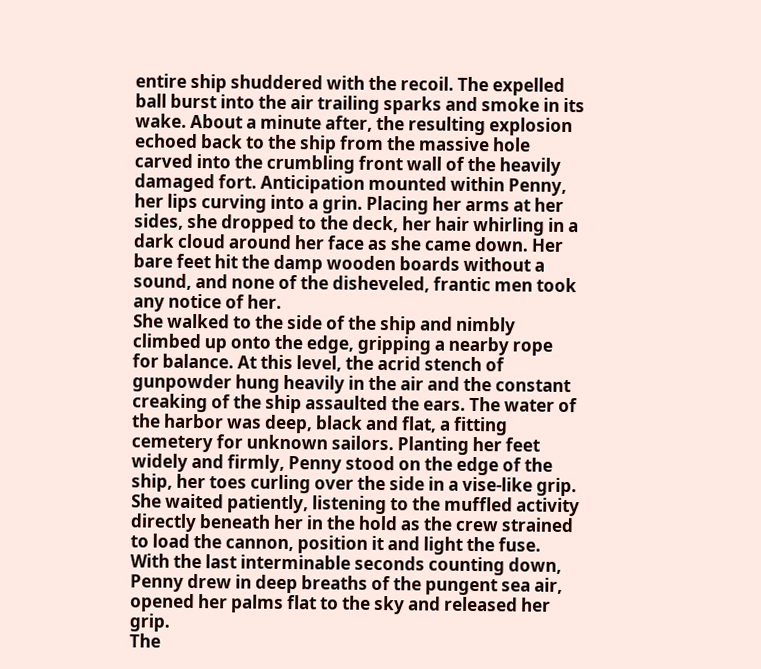entire ship shuddered with the recoil. The expelled ball burst into the air trailing sparks and smoke in its wake. About a minute after, the resulting explosion echoed back to the ship from the massive hole carved into the crumbling front wall of the heavily damaged fort. Anticipation mounted within Penny, her lips curving into a grin. Placing her arms at her sides, she dropped to the deck, her hair whirling in a dark cloud around her face as she came down. Her bare feet hit the damp wooden boards without a sound, and none of the disheveled, frantic men took any notice of her.
She walked to the side of the ship and nimbly climbed up onto the edge, gripping a nearby rope for balance. At this level, the acrid stench of gunpowder hung heavily in the air and the constant creaking of the ship assaulted the ears. The water of the harbor was deep, black and flat, a fitting cemetery for unknown sailors. Planting her feet widely and firmly, Penny stood on the edge of the ship, her toes curling over the side in a vise-like grip. She waited patiently, listening to the muffled activity directly beneath her in the hold as the crew strained to load the cannon, position it and light the fuse. With the last interminable seconds counting down, Penny drew in deep breaths of the pungent sea air, opened her palms flat to the sky and released her grip.
The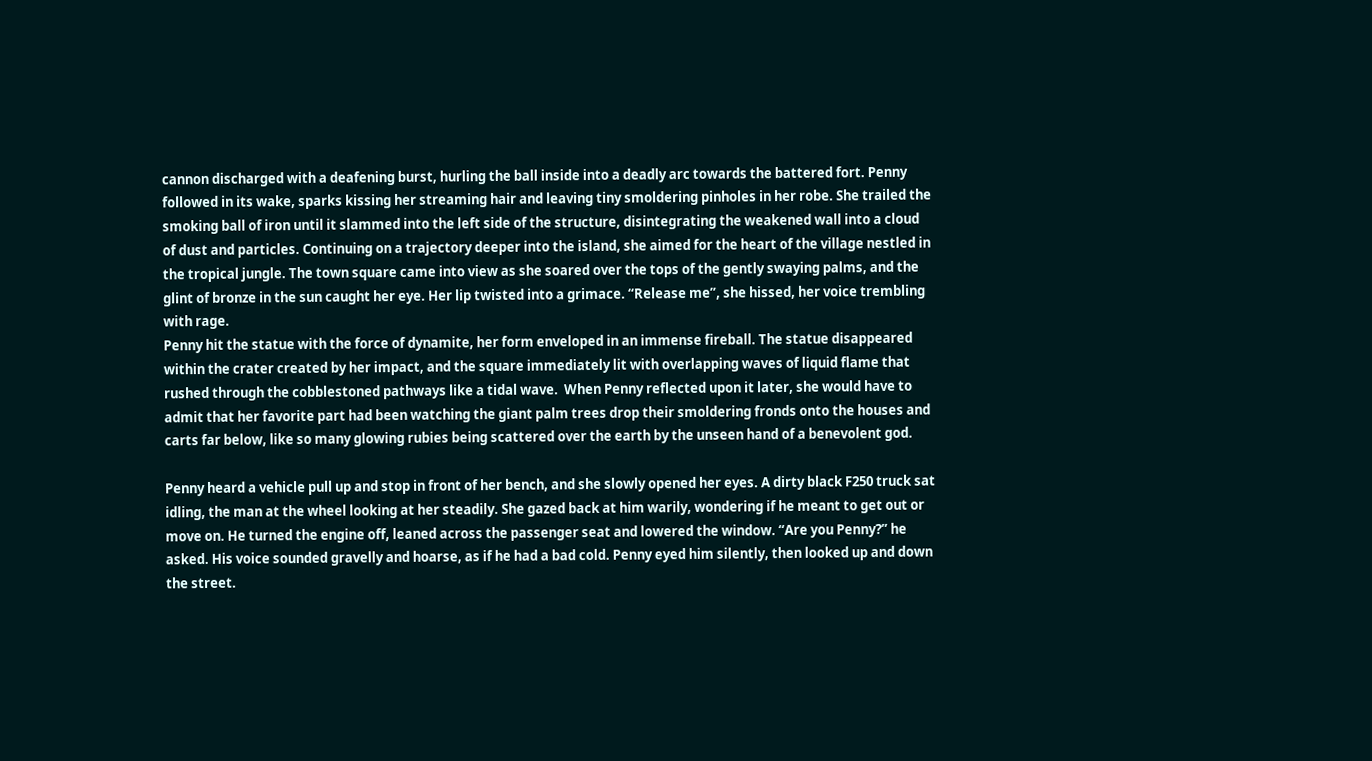cannon discharged with a deafening burst, hurling the ball inside into a deadly arc towards the battered fort. Penny followed in its wake, sparks kissing her streaming hair and leaving tiny smoldering pinholes in her robe. She trailed the smoking ball of iron until it slammed into the left side of the structure, disintegrating the weakened wall into a cloud of dust and particles. Continuing on a trajectory deeper into the island, she aimed for the heart of the village nestled in the tropical jungle. The town square came into view as she soared over the tops of the gently swaying palms, and the glint of bronze in the sun caught her eye. Her lip twisted into a grimace. “Release me”, she hissed, her voice trembling with rage.
Penny hit the statue with the force of dynamite, her form enveloped in an immense fireball. The statue disappeared within the crater created by her impact, and the square immediately lit with overlapping waves of liquid flame that rushed through the cobblestoned pathways like a tidal wave.  When Penny reflected upon it later, she would have to admit that her favorite part had been watching the giant palm trees drop their smoldering fronds onto the houses and carts far below, like so many glowing rubies being scattered over the earth by the unseen hand of a benevolent god.

Penny heard a vehicle pull up and stop in front of her bench, and she slowly opened her eyes. A dirty black F250 truck sat idling, the man at the wheel looking at her steadily. She gazed back at him warily, wondering if he meant to get out or move on. He turned the engine off, leaned across the passenger seat and lowered the window. “Are you Penny?” he asked. His voice sounded gravelly and hoarse, as if he had a bad cold. Penny eyed him silently, then looked up and down the street.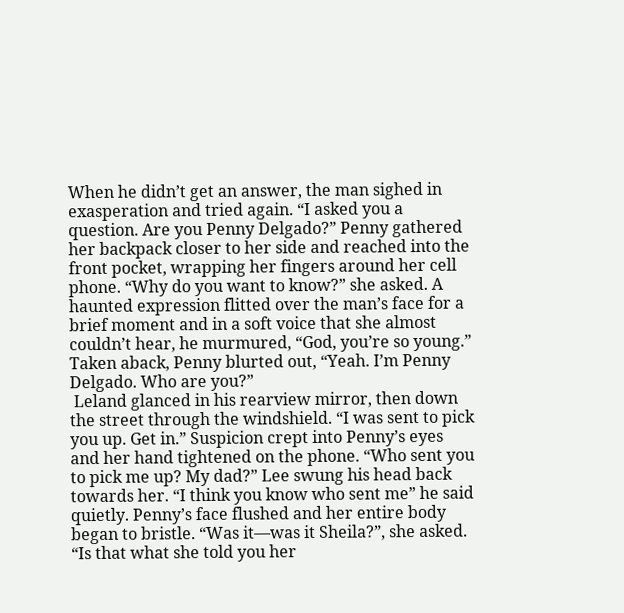When he didn’t get an answer, the man sighed in exasperation and tried again. “I asked you a question. Are you Penny Delgado?” Penny gathered her backpack closer to her side and reached into the front pocket, wrapping her fingers around her cell phone. “Why do you want to know?” she asked. A haunted expression flitted over the man’s face for a brief moment and in a soft voice that she almost couldn’t hear, he murmured, “God, you’re so young.” Taken aback, Penny blurted out, “Yeah. I’m Penny Delgado. Who are you?”
 Leland glanced in his rearview mirror, then down the street through the windshield. “I was sent to pick you up. Get in.” Suspicion crept into Penny’s eyes and her hand tightened on the phone. “Who sent you to pick me up? My dad?” Lee swung his head back towards her. “I think you know who sent me” he said quietly. Penny’s face flushed and her entire body began to bristle. “Was it—was it Sheila?”, she asked. “Is that what she told you her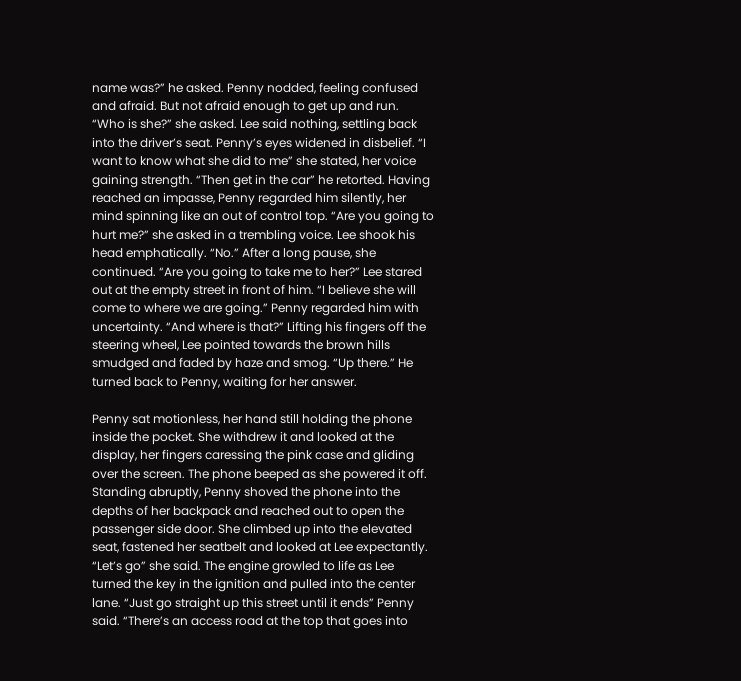name was?” he asked. Penny nodded, feeling confused and afraid. But not afraid enough to get up and run.
“Who is she?” she asked. Lee said nothing, settling back into the driver’s seat. Penny’s eyes widened in disbelief. “I want to know what she did to me” she stated, her voice gaining strength. “Then get in the car” he retorted. Having reached an impasse, Penny regarded him silently, her mind spinning like an out of control top. “Are you going to hurt me?” she asked in a trembling voice. Lee shook his head emphatically. “No.” After a long pause, she continued. “Are you going to take me to her?” Lee stared out at the empty street in front of him. “I believe she will come to where we are going.” Penny regarded him with uncertainty. “And where is that?” Lifting his fingers off the steering wheel, Lee pointed towards the brown hills smudged and faded by haze and smog. “Up there.” He turned back to Penny, waiting for her answer.

Penny sat motionless, her hand still holding the phone inside the pocket. She withdrew it and looked at the display, her fingers caressing the pink case and gliding over the screen. The phone beeped as she powered it off. Standing abruptly, Penny shoved the phone into the depths of her backpack and reached out to open the passenger side door. She climbed up into the elevated seat, fastened her seatbelt and looked at Lee expectantly. “Let’s go” she said. The engine growled to life as Lee turned the key in the ignition and pulled into the center lane. “Just go straight up this street until it ends” Penny said. “There’s an access road at the top that goes into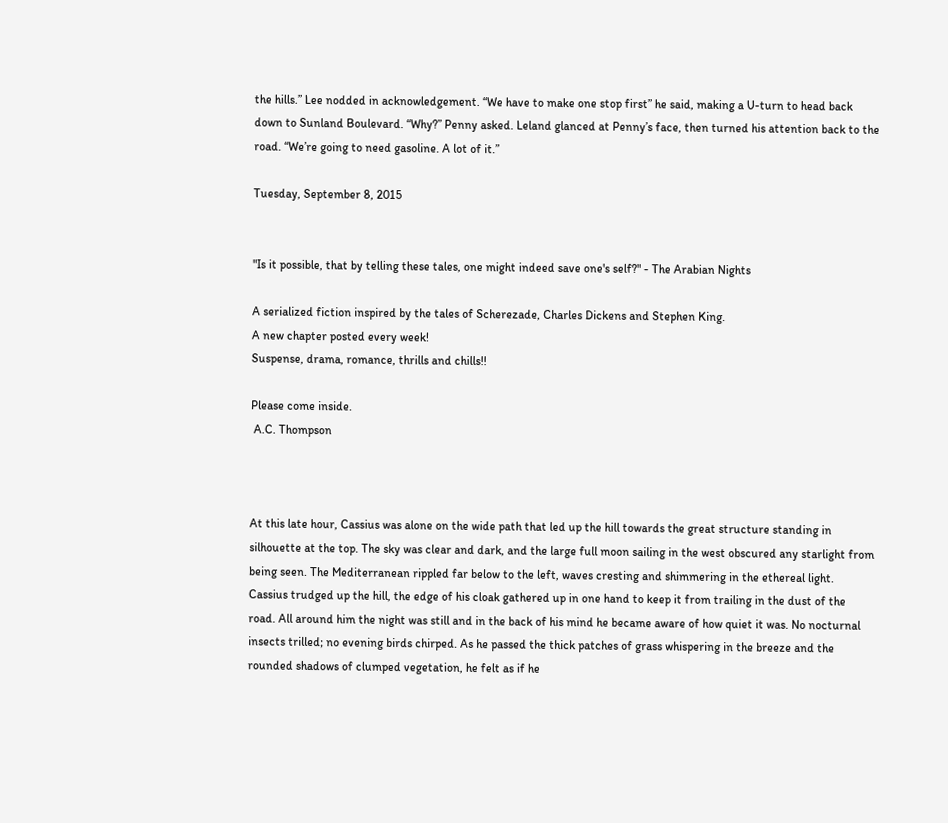the hills.” Lee nodded in acknowledgement. “We have to make one stop first” he said, making a U-turn to head back down to Sunland Boulevard. “Why?” Penny asked. Leland glanced at Penny’s face, then turned his attention back to the road. “We’re going to need gasoline. A lot of it.”

Tuesday, September 8, 2015


"Is it possible, that by telling these tales, one might indeed save one's self?" - The Arabian Nights

A serialized fiction inspired by the tales of Scherezade, Charles Dickens and Stephen King.
A new chapter posted every week!
Suspense, drama, romance, thrills and chills!!

Please come inside.
 A.C. Thompson



At this late hour, Cassius was alone on the wide path that led up the hill towards the great structure standing in silhouette at the top. The sky was clear and dark, and the large full moon sailing in the west obscured any starlight from being seen. The Mediterranean rippled far below to the left, waves cresting and shimmering in the ethereal light. Cassius trudged up the hill, the edge of his cloak gathered up in one hand to keep it from trailing in the dust of the road. All around him the night was still and in the back of his mind he became aware of how quiet it was. No nocturnal insects trilled; no evening birds chirped. As he passed the thick patches of grass whispering in the breeze and the rounded shadows of clumped vegetation, he felt as if he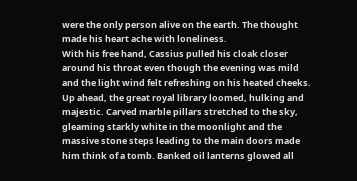were the only person alive on the earth. The thought made his heart ache with loneliness.
With his free hand, Cassius pulled his cloak closer around his throat even though the evening was mild and the light wind felt refreshing on his heated cheeks. Up ahead, the great royal library loomed, hulking and majestic. Carved marble pillars stretched to the sky, gleaming starkly white in the moonlight and the massive stone steps leading to the main doors made him think of a tomb. Banked oil lanterns glowed all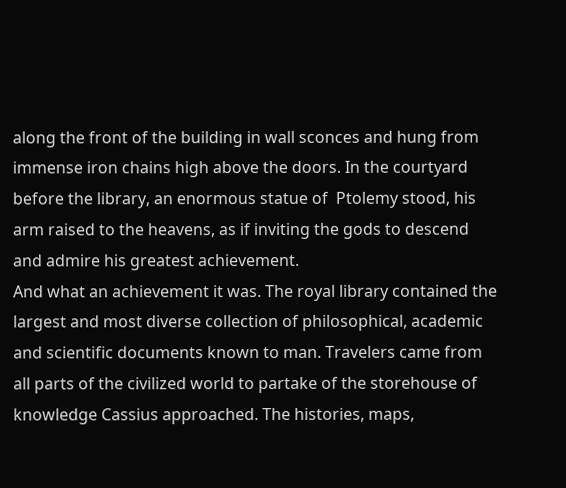along the front of the building in wall sconces and hung from immense iron chains high above the doors. In the courtyard before the library, an enormous statue of  Ptolemy stood, his arm raised to the heavens, as if inviting the gods to descend and admire his greatest achievement.
And what an achievement it was. The royal library contained the largest and most diverse collection of philosophical, academic and scientific documents known to man. Travelers came from all parts of the civilized world to partake of the storehouse of knowledge Cassius approached. The histories, maps,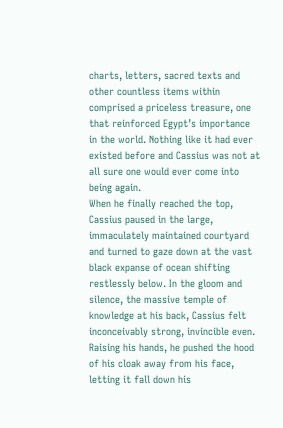charts, letters, sacred texts and other countless items within comprised a priceless treasure, one that reinforced Egypt’s importance in the world. Nothing like it had ever existed before and Cassius was not at all sure one would ever come into being again.
When he finally reached the top, Cassius paused in the large, immaculately maintained courtyard and turned to gaze down at the vast black expanse of ocean shifting restlessly below. In the gloom and silence, the massive temple of knowledge at his back, Cassius felt inconceivably strong, invincible even. Raising his hands, he pushed the hood of his cloak away from his face, letting it fall down his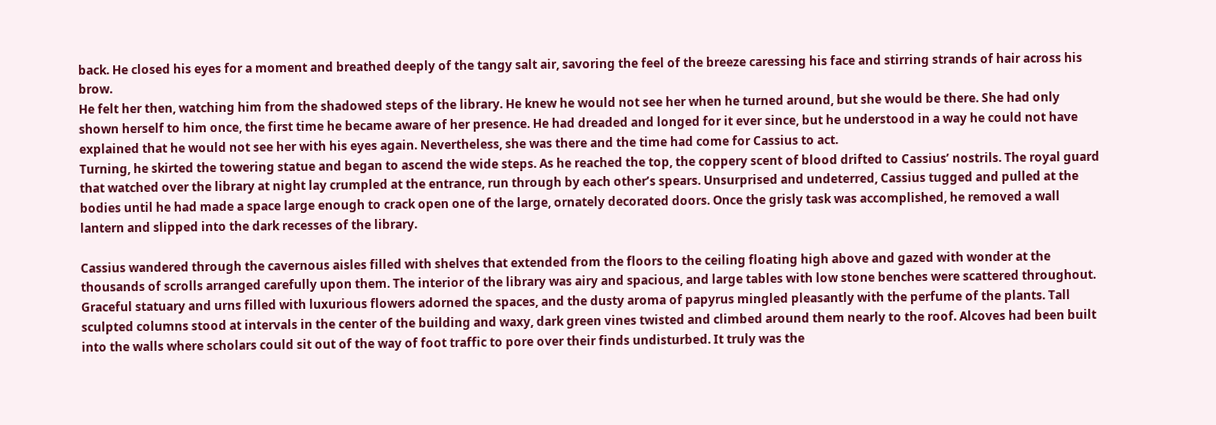back. He closed his eyes for a moment and breathed deeply of the tangy salt air, savoring the feel of the breeze caressing his face and stirring strands of hair across his brow.
He felt her then, watching him from the shadowed steps of the library. He knew he would not see her when he turned around, but she would be there. She had only shown herself to him once, the first time he became aware of her presence. He had dreaded and longed for it ever since, but he understood in a way he could not have explained that he would not see her with his eyes again. Nevertheless, she was there and the time had come for Cassius to act.
Turning, he skirted the towering statue and began to ascend the wide steps. As he reached the top, the coppery scent of blood drifted to Cassius’ nostrils. The royal guard that watched over the library at night lay crumpled at the entrance, run through by each other’s spears. Unsurprised and undeterred, Cassius tugged and pulled at the bodies until he had made a space large enough to crack open one of the large, ornately decorated doors. Once the grisly task was accomplished, he removed a wall lantern and slipped into the dark recesses of the library.

Cassius wandered through the cavernous aisles filled with shelves that extended from the floors to the ceiling floating high above and gazed with wonder at the thousands of scrolls arranged carefully upon them. The interior of the library was airy and spacious, and large tables with low stone benches were scattered throughout. Graceful statuary and urns filled with luxurious flowers adorned the spaces, and the dusty aroma of papyrus mingled pleasantly with the perfume of the plants. Tall sculpted columns stood at intervals in the center of the building and waxy, dark green vines twisted and climbed around them nearly to the roof. Alcoves had been built into the walls where scholars could sit out of the way of foot traffic to pore over their finds undisturbed. It truly was the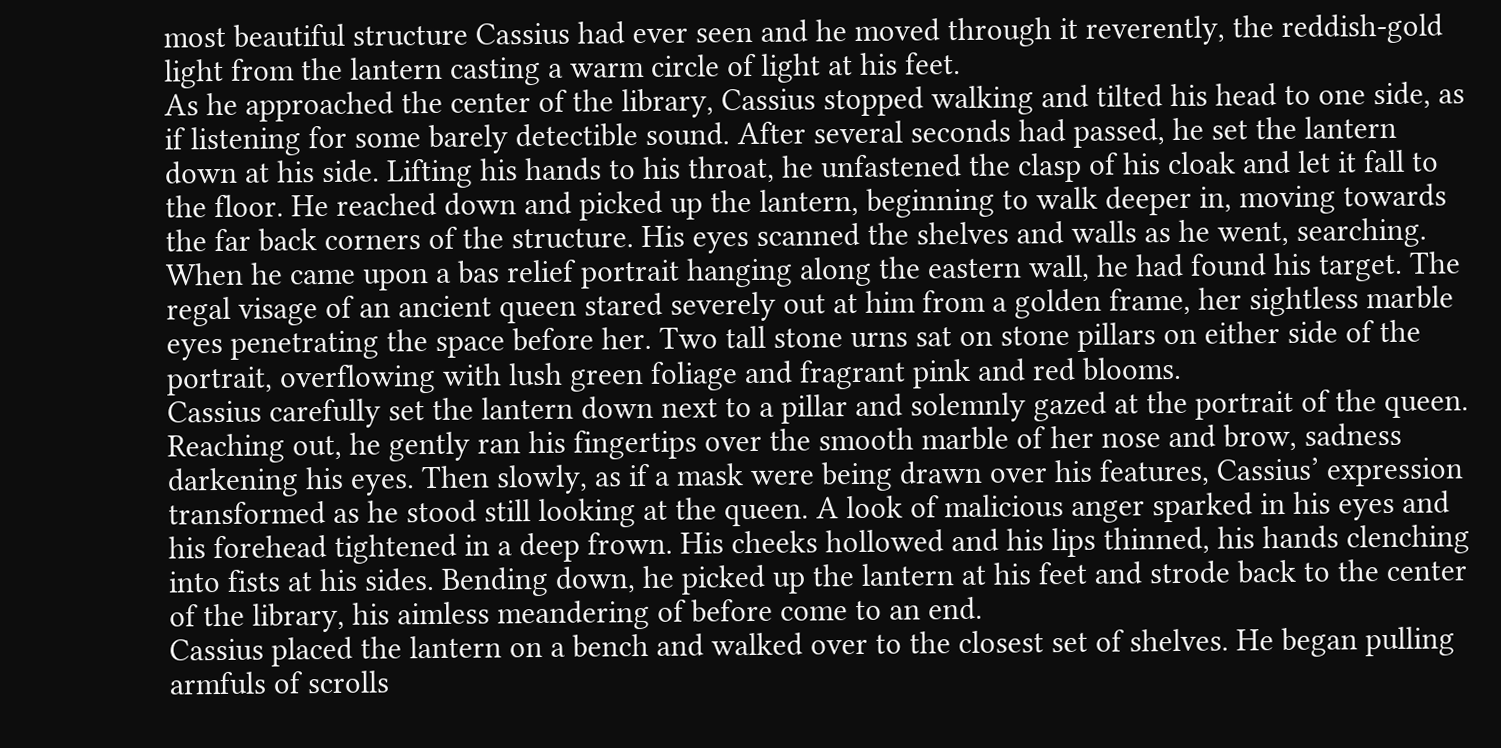most beautiful structure Cassius had ever seen and he moved through it reverently, the reddish-gold light from the lantern casting a warm circle of light at his feet.
As he approached the center of the library, Cassius stopped walking and tilted his head to one side, as if listening for some barely detectible sound. After several seconds had passed, he set the lantern down at his side. Lifting his hands to his throat, he unfastened the clasp of his cloak and let it fall to the floor. He reached down and picked up the lantern, beginning to walk deeper in, moving towards the far back corners of the structure. His eyes scanned the shelves and walls as he went, searching. When he came upon a bas relief portrait hanging along the eastern wall, he had found his target. The regal visage of an ancient queen stared severely out at him from a golden frame, her sightless marble eyes penetrating the space before her. Two tall stone urns sat on stone pillars on either side of the portrait, overflowing with lush green foliage and fragrant pink and red blooms.
Cassius carefully set the lantern down next to a pillar and solemnly gazed at the portrait of the queen. Reaching out, he gently ran his fingertips over the smooth marble of her nose and brow, sadness darkening his eyes. Then slowly, as if a mask were being drawn over his features, Cassius’ expression transformed as he stood still looking at the queen. A look of malicious anger sparked in his eyes and his forehead tightened in a deep frown. His cheeks hollowed and his lips thinned, his hands clenching into fists at his sides. Bending down, he picked up the lantern at his feet and strode back to the center of the library, his aimless meandering of before come to an end.
Cassius placed the lantern on a bench and walked over to the closest set of shelves. He began pulling armfuls of scrolls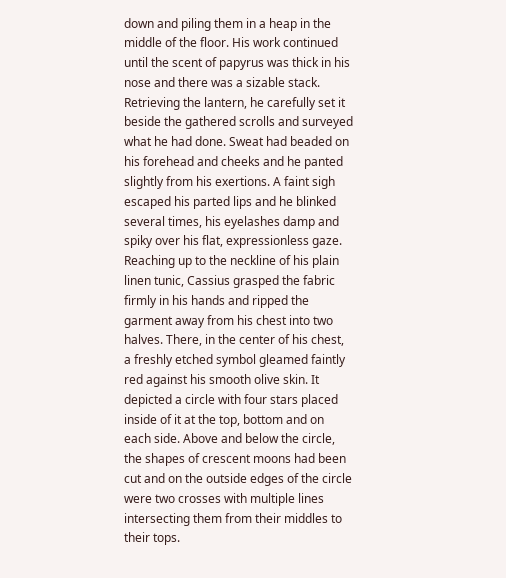down and piling them in a heap in the middle of the floor. His work continued until the scent of papyrus was thick in his nose and there was a sizable stack. Retrieving the lantern, he carefully set it beside the gathered scrolls and surveyed what he had done. Sweat had beaded on his forehead and cheeks and he panted slightly from his exertions. A faint sigh escaped his parted lips and he blinked several times, his eyelashes damp and spiky over his flat, expressionless gaze.
Reaching up to the neckline of his plain linen tunic, Cassius grasped the fabric firmly in his hands and ripped the garment away from his chest into two halves. There, in the center of his chest, a freshly etched symbol gleamed faintly red against his smooth olive skin. It depicted a circle with four stars placed inside of it at the top, bottom and on each side. Above and below the circle, the shapes of crescent moons had been cut and on the outside edges of the circle were two crosses with multiple lines intersecting them from their middles to their tops.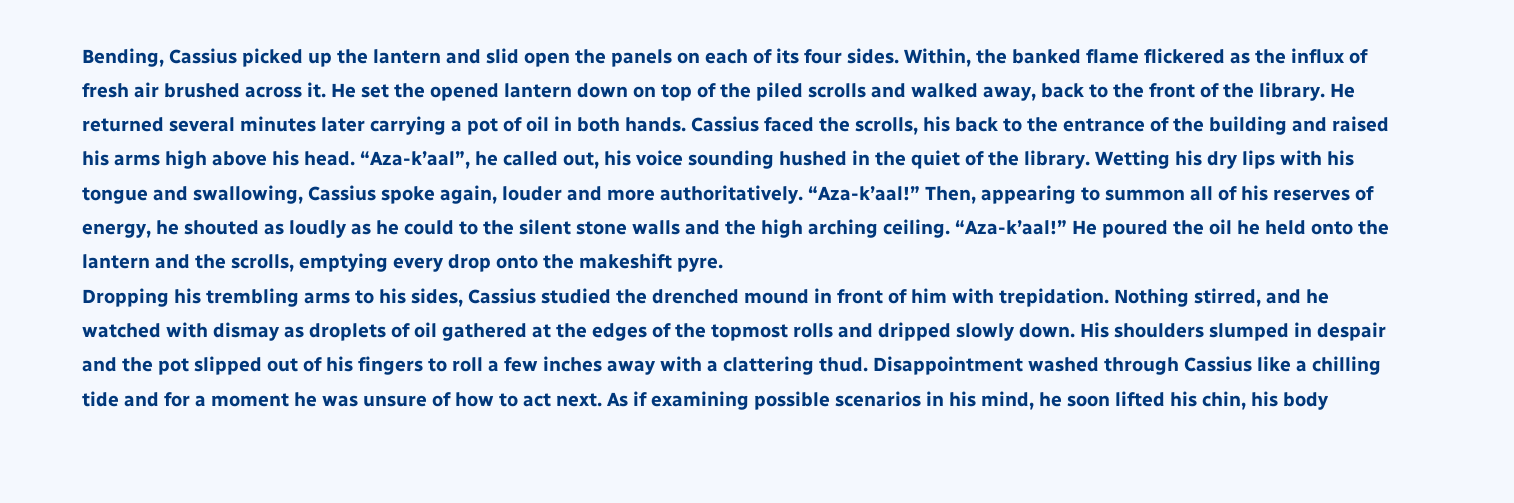Bending, Cassius picked up the lantern and slid open the panels on each of its four sides. Within, the banked flame flickered as the influx of fresh air brushed across it. He set the opened lantern down on top of the piled scrolls and walked away, back to the front of the library. He returned several minutes later carrying a pot of oil in both hands. Cassius faced the scrolls, his back to the entrance of the building and raised his arms high above his head. “Aza-k’aal”, he called out, his voice sounding hushed in the quiet of the library. Wetting his dry lips with his tongue and swallowing, Cassius spoke again, louder and more authoritatively. “Aza-k’aal!” Then, appearing to summon all of his reserves of energy, he shouted as loudly as he could to the silent stone walls and the high arching ceiling. “Aza-k’aal!” He poured the oil he held onto the lantern and the scrolls, emptying every drop onto the makeshift pyre.
Dropping his trembling arms to his sides, Cassius studied the drenched mound in front of him with trepidation. Nothing stirred, and he watched with dismay as droplets of oil gathered at the edges of the topmost rolls and dripped slowly down. His shoulders slumped in despair and the pot slipped out of his fingers to roll a few inches away with a clattering thud. Disappointment washed through Cassius like a chilling tide and for a moment he was unsure of how to act next. As if examining possible scenarios in his mind, he soon lifted his chin, his body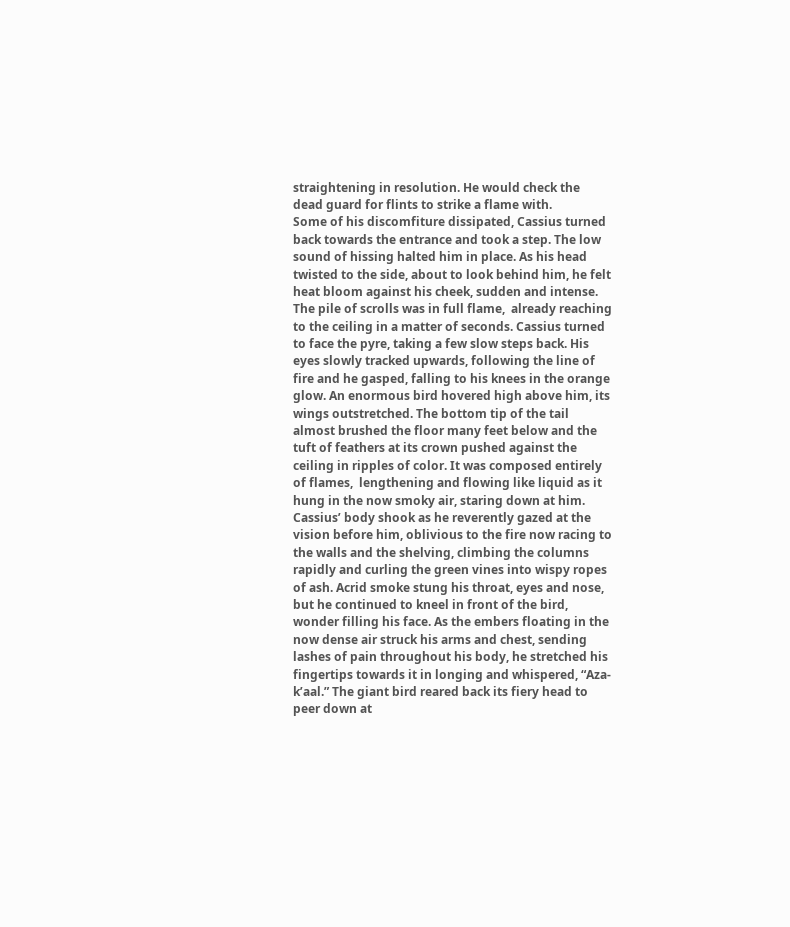straightening in resolution. He would check the dead guard for flints to strike a flame with.
Some of his discomfiture dissipated, Cassius turned back towards the entrance and took a step. The low sound of hissing halted him in place. As his head twisted to the side, about to look behind him, he felt heat bloom against his cheek, sudden and intense. The pile of scrolls was in full flame,  already reaching to the ceiling in a matter of seconds. Cassius turned to face the pyre, taking a few slow steps back. His eyes slowly tracked upwards, following the line of fire and he gasped, falling to his knees in the orange glow. An enormous bird hovered high above him, its wings outstretched. The bottom tip of the tail almost brushed the floor many feet below and the tuft of feathers at its crown pushed against the ceiling in ripples of color. It was composed entirely of flames,  lengthening and flowing like liquid as it hung in the now smoky air, staring down at him.
Cassius’ body shook as he reverently gazed at the vision before him, oblivious to the fire now racing to the walls and the shelving, climbing the columns rapidly and curling the green vines into wispy ropes of ash. Acrid smoke stung his throat, eyes and nose, but he continued to kneel in front of the bird, wonder filling his face. As the embers floating in the now dense air struck his arms and chest, sending lashes of pain throughout his body, he stretched his fingertips towards it in longing and whispered, “Aza-k’aal.” The giant bird reared back its fiery head to peer down at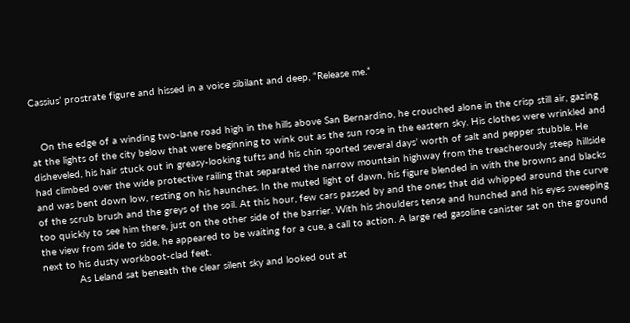Cassius’ prostrate figure and hissed in a voice sibilant and deep, “Release me.”


   On the edge of a winding two-lane road high in the hills above San Bernardino, he crouched alone in the crisp still air, gazing at the lights of the city below that were beginning to wink out as the sun rose in the eastern sky. His clothes were wrinkled and disheveled, his hair stuck out in greasy-looking tufts and his chin sported several days’ worth of salt and pepper stubble. He had climbed over the wide protective railing that separated the narrow mountain highway from the treacherously steep hillside and was bent down low, resting on his haunches. In the muted light of dawn, his figure blended in with the browns and blacks of the scrub brush and the greys of the soil. At this hour, few cars passed by and the ones that did whipped around the curve too quickly to see him there, just on the other side of the barrier. With his shoulders tense and hunched and his eyes sweeping the view from side to side, he appeared to be waiting for a cue, a call to action. A large red gasoline canister sat on the ground next to his dusty workboot-clad feet.
            As Leland sat beneath the clear silent sky and looked out at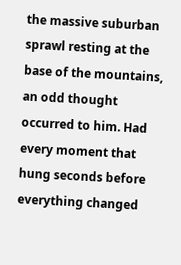the massive suburban sprawl resting at the base of the mountains, an odd thought occurred to him. Had every moment that hung seconds before everything changed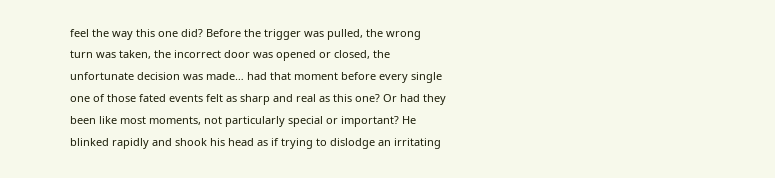feel the way this one did? Before the trigger was pulled, the wrong turn was taken, the incorrect door was opened or closed, the unfortunate decision was made… had that moment before every single one of those fated events felt as sharp and real as this one? Or had they been like most moments, not particularly special or important? He blinked rapidly and shook his head as if trying to dislodge an irritating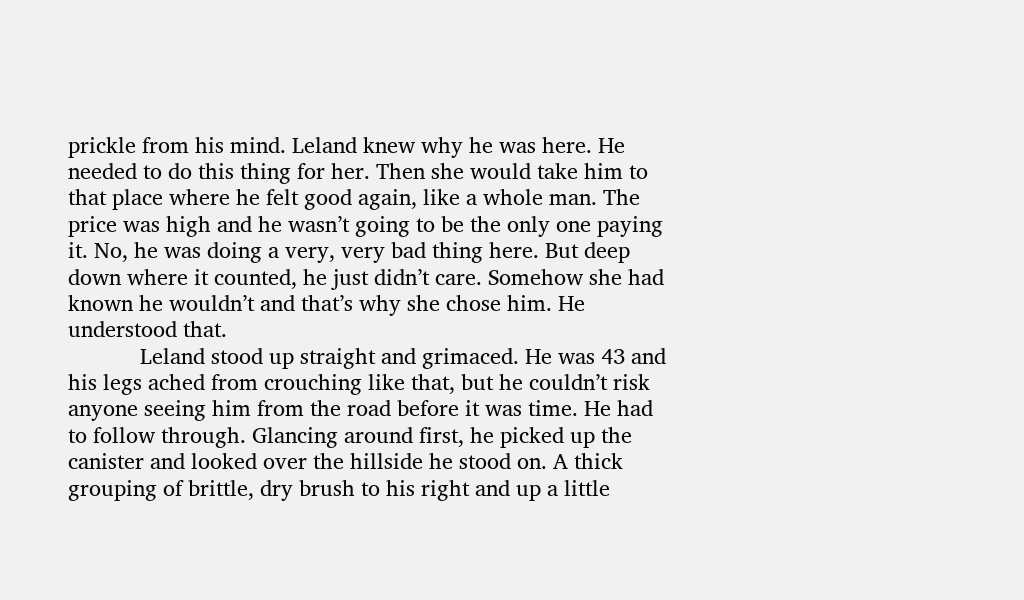prickle from his mind. Leland knew why he was here. He needed to do this thing for her. Then she would take him to that place where he felt good again, like a whole man. The price was high and he wasn’t going to be the only one paying it. No, he was doing a very, very bad thing here. But deep down where it counted, he just didn’t care. Somehow she had known he wouldn’t and that’s why she chose him. He understood that.
            Leland stood up straight and grimaced. He was 43 and his legs ached from crouching like that, but he couldn’t risk anyone seeing him from the road before it was time. He had to follow through. Glancing around first, he picked up the canister and looked over the hillside he stood on. A thick grouping of brittle, dry brush to his right and up a little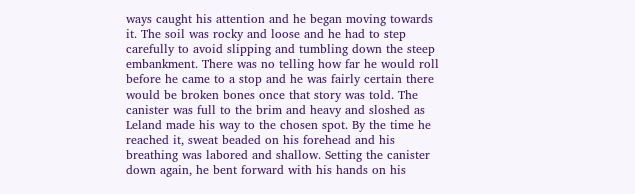ways caught his attention and he began moving towards it. The soil was rocky and loose and he had to step carefully to avoid slipping and tumbling down the steep embankment. There was no telling how far he would roll before he came to a stop and he was fairly certain there would be broken bones once that story was told. The canister was full to the brim and heavy and sloshed as Leland made his way to the chosen spot. By the time he reached it, sweat beaded on his forehead and his breathing was labored and shallow. Setting the canister down again, he bent forward with his hands on his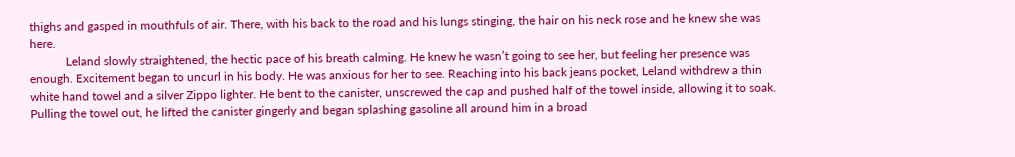thighs and gasped in mouthfuls of air. There, with his back to the road and his lungs stinging, the hair on his neck rose and he knew she was here.
            Leland slowly straightened, the hectic pace of his breath calming. He knew he wasn’t going to see her, but feeling her presence was enough. Excitement began to uncurl in his body. He was anxious for her to see. Reaching into his back jeans pocket, Leland withdrew a thin white hand towel and a silver Zippo lighter. He bent to the canister, unscrewed the cap and pushed half of the towel inside, allowing it to soak. Pulling the towel out, he lifted the canister gingerly and began splashing gasoline all around him in a broad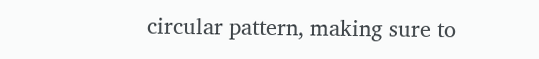circular pattern, making sure to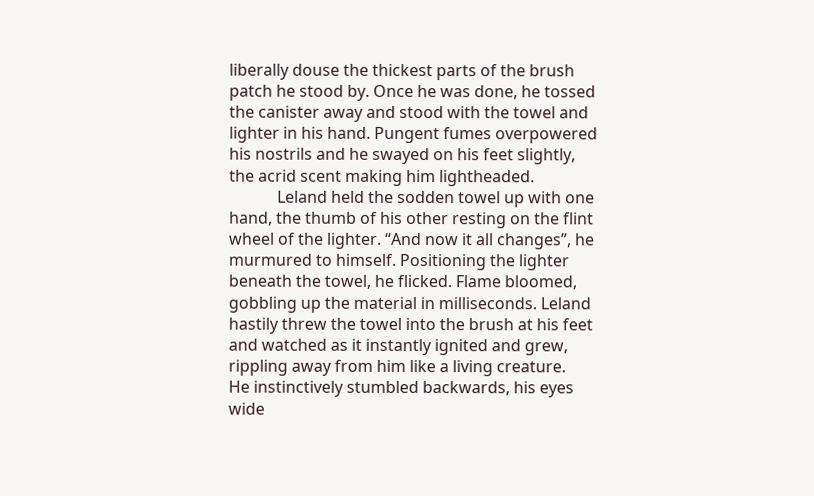liberally douse the thickest parts of the brush patch he stood by. Once he was done, he tossed the canister away and stood with the towel and lighter in his hand. Pungent fumes overpowered his nostrils and he swayed on his feet slightly, the acrid scent making him lightheaded.
            Leland held the sodden towel up with one hand, the thumb of his other resting on the flint wheel of the lighter. “And now it all changes”, he murmured to himself. Positioning the lighter beneath the towel, he flicked. Flame bloomed, gobbling up the material in milliseconds. Leland hastily threw the towel into the brush at his feet and watched as it instantly ignited and grew, rippling away from him like a living creature.
He instinctively stumbled backwards, his eyes wide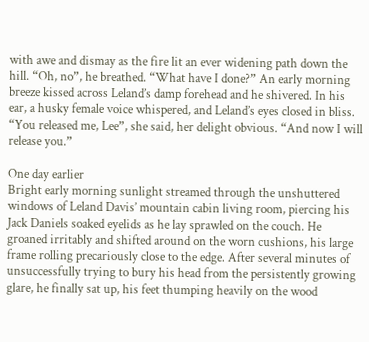with awe and dismay as the fire lit an ever widening path down the hill. “Oh, no”, he breathed. “What have I done?” An early morning breeze kissed across Leland’s damp forehead and he shivered. In his ear, a husky female voice whispered, and Leland’s eyes closed in bliss. “You released me, Lee”, she said, her delight obvious. “And now I will release you.”

One day earlier
Bright early morning sunlight streamed through the unshuttered windows of Leland Davis’ mountain cabin living room, piercing his Jack Daniels soaked eyelids as he lay sprawled on the couch. He groaned irritably and shifted around on the worn cushions, his large frame rolling precariously close to the edge. After several minutes of unsuccessfully trying to bury his head from the persistently growing glare, he finally sat up, his feet thumping heavily on the wood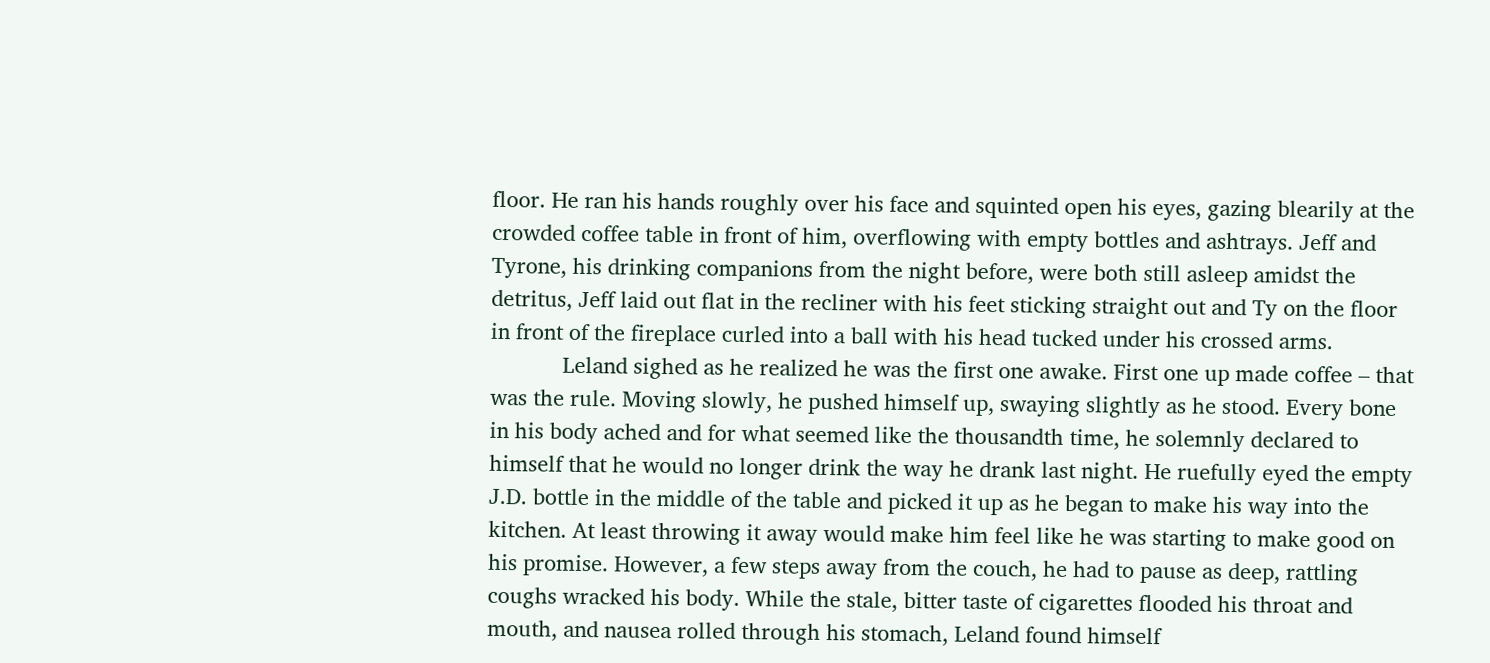floor. He ran his hands roughly over his face and squinted open his eyes, gazing blearily at the crowded coffee table in front of him, overflowing with empty bottles and ashtrays. Jeff and Tyrone, his drinking companions from the night before, were both still asleep amidst the detritus, Jeff laid out flat in the recliner with his feet sticking straight out and Ty on the floor in front of the fireplace curled into a ball with his head tucked under his crossed arms.
            Leland sighed as he realized he was the first one awake. First one up made coffee – that was the rule. Moving slowly, he pushed himself up, swaying slightly as he stood. Every bone in his body ached and for what seemed like the thousandth time, he solemnly declared to himself that he would no longer drink the way he drank last night. He ruefully eyed the empty J.D. bottle in the middle of the table and picked it up as he began to make his way into the kitchen. At least throwing it away would make him feel like he was starting to make good on his promise. However, a few steps away from the couch, he had to pause as deep, rattling coughs wracked his body. While the stale, bitter taste of cigarettes flooded his throat and mouth, and nausea rolled through his stomach, Leland found himself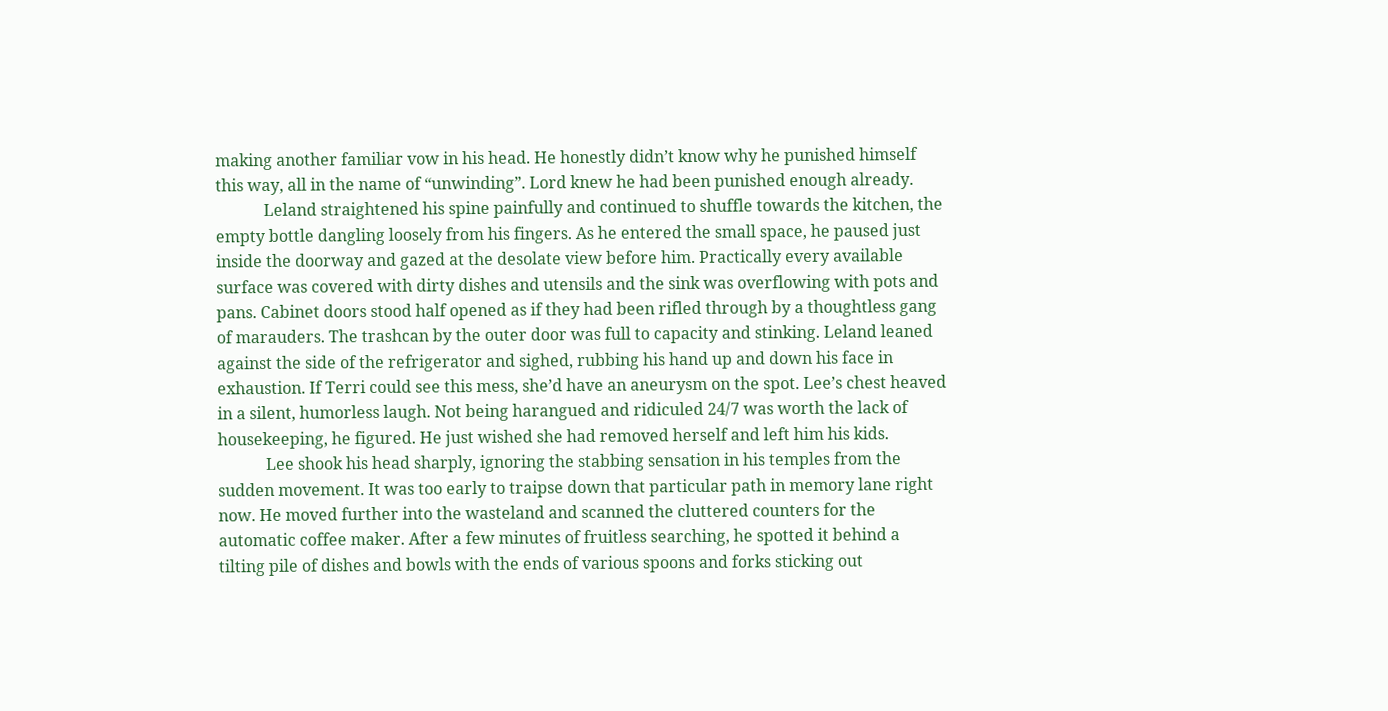making another familiar vow in his head. He honestly didn’t know why he punished himself this way, all in the name of “unwinding”. Lord knew he had been punished enough already.
            Leland straightened his spine painfully and continued to shuffle towards the kitchen, the empty bottle dangling loosely from his fingers. As he entered the small space, he paused just inside the doorway and gazed at the desolate view before him. Practically every available surface was covered with dirty dishes and utensils and the sink was overflowing with pots and pans. Cabinet doors stood half opened as if they had been rifled through by a thoughtless gang of marauders. The trashcan by the outer door was full to capacity and stinking. Leland leaned against the side of the refrigerator and sighed, rubbing his hand up and down his face in exhaustion. If Terri could see this mess, she’d have an aneurysm on the spot. Lee’s chest heaved in a silent, humorless laugh. Not being harangued and ridiculed 24/7 was worth the lack of housekeeping, he figured. He just wished she had removed herself and left him his kids.
            Lee shook his head sharply, ignoring the stabbing sensation in his temples from the sudden movement. It was too early to traipse down that particular path in memory lane right now. He moved further into the wasteland and scanned the cluttered counters for the automatic coffee maker. After a few minutes of fruitless searching, he spotted it behind a tilting pile of dishes and bowls with the ends of various spoons and forks sticking out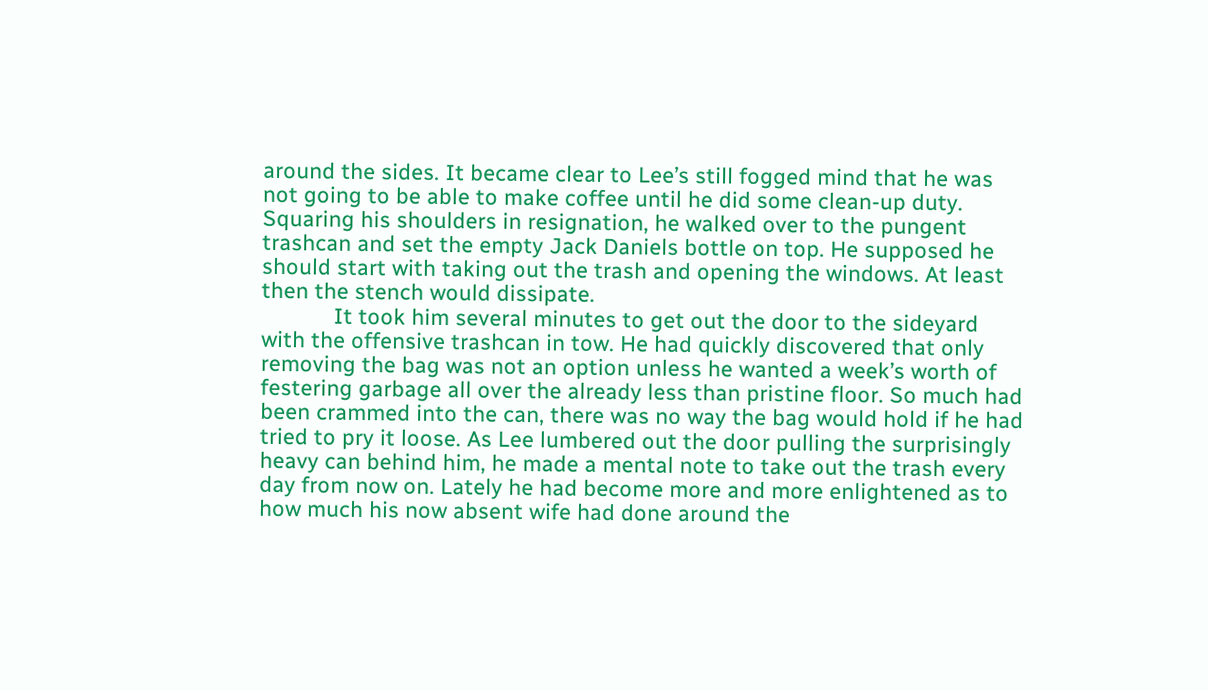around the sides. It became clear to Lee’s still fogged mind that he was not going to be able to make coffee until he did some clean-up duty.  Squaring his shoulders in resignation, he walked over to the pungent trashcan and set the empty Jack Daniels bottle on top. He supposed he should start with taking out the trash and opening the windows. At least then the stench would dissipate.
            It took him several minutes to get out the door to the sideyard with the offensive trashcan in tow. He had quickly discovered that only removing the bag was not an option unless he wanted a week’s worth of festering garbage all over the already less than pristine floor. So much had been crammed into the can, there was no way the bag would hold if he had tried to pry it loose. As Lee lumbered out the door pulling the surprisingly heavy can behind him, he made a mental note to take out the trash every day from now on. Lately he had become more and more enlightened as to how much his now absent wife had done around the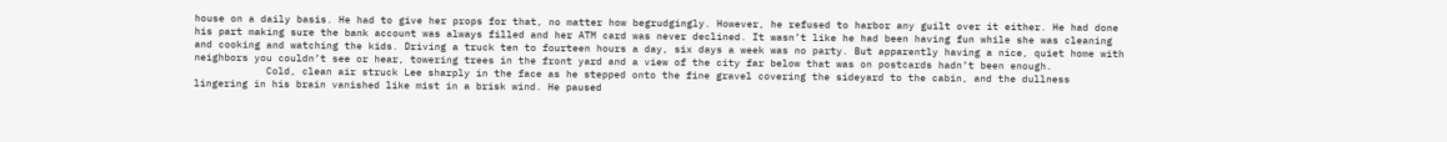house on a daily basis. He had to give her props for that, no matter how begrudgingly. However, he refused to harbor any guilt over it either. He had done his part making sure the bank account was always filled and her ATM card was never declined. It wasn’t like he had been having fun while she was cleaning and cooking and watching the kids. Driving a truck ten to fourteen hours a day, six days a week was no party. But apparently having a nice, quiet home with neighbors you couldn’t see or hear, towering trees in the front yard and a view of the city far below that was on postcards hadn’t been enough.
            Cold, clean air struck Lee sharply in the face as he stepped onto the fine gravel covering the sideyard to the cabin, and the dullness lingering in his brain vanished like mist in a brisk wind. He paused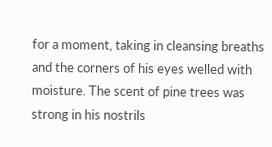for a moment, taking in cleansing breaths and the corners of his eyes welled with moisture. The scent of pine trees was strong in his nostrils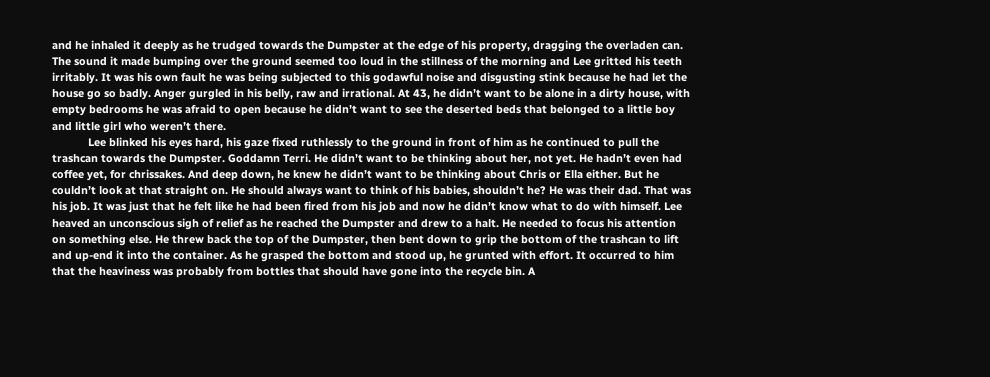and he inhaled it deeply as he trudged towards the Dumpster at the edge of his property, dragging the overladen can. The sound it made bumping over the ground seemed too loud in the stillness of the morning and Lee gritted his teeth irritably. It was his own fault he was being subjected to this godawful noise and disgusting stink because he had let the house go so badly. Anger gurgled in his belly, raw and irrational. At 43, he didn’t want to be alone in a dirty house, with empty bedrooms he was afraid to open because he didn’t want to see the deserted beds that belonged to a little boy and little girl who weren’t there.
            Lee blinked his eyes hard, his gaze fixed ruthlessly to the ground in front of him as he continued to pull the trashcan towards the Dumpster. Goddamn Terri. He didn’t want to be thinking about her, not yet. He hadn’t even had coffee yet, for chrissakes. And deep down, he knew he didn’t want to be thinking about Chris or Ella either. But he couldn’t look at that straight on. He should always want to think of his babies, shouldn’t he? He was their dad. That was his job. It was just that he felt like he had been fired from his job and now he didn’t know what to do with himself. Lee heaved an unconscious sigh of relief as he reached the Dumpster and drew to a halt. He needed to focus his attention on something else. He threw back the top of the Dumpster, then bent down to grip the bottom of the trashcan to lift and up-end it into the container. As he grasped the bottom and stood up, he grunted with effort. It occurred to him that the heaviness was probably from bottles that should have gone into the recycle bin. A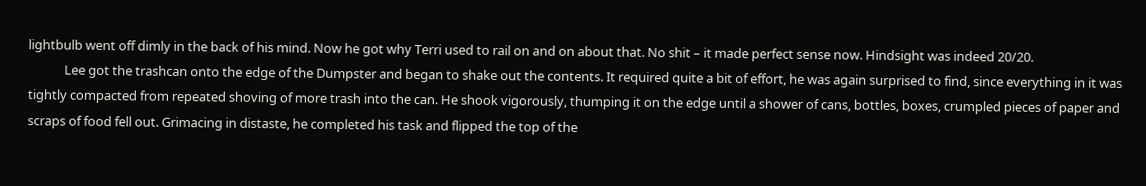lightbulb went off dimly in the back of his mind. Now he got why Terri used to rail on and on about that. No shit – it made perfect sense now. Hindsight was indeed 20/20.
            Lee got the trashcan onto the edge of the Dumpster and began to shake out the contents. It required quite a bit of effort, he was again surprised to find, since everything in it was tightly compacted from repeated shoving of more trash into the can. He shook vigorously, thumping it on the edge until a shower of cans, bottles, boxes, crumpled pieces of paper and scraps of food fell out. Grimacing in distaste, he completed his task and flipped the top of the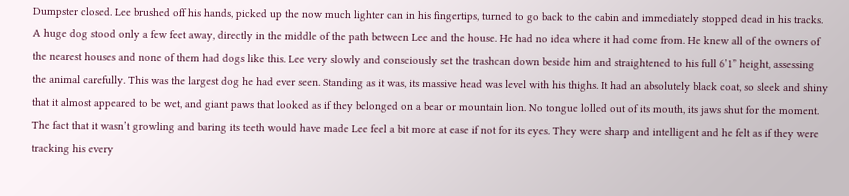Dumpster closed. Lee brushed off his hands, picked up the now much lighter can in his fingertips, turned to go back to the cabin and immediately stopped dead in his tracks.
A huge dog stood only a few feet away, directly in the middle of the path between Lee and the house. He had no idea where it had come from. He knew all of the owners of the nearest houses and none of them had dogs like this. Lee very slowly and consciously set the trashcan down beside him and straightened to his full 6’1” height, assessing the animal carefully. This was the largest dog he had ever seen. Standing as it was, its massive head was level with his thighs. It had an absolutely black coat, so sleek and shiny that it almost appeared to be wet, and giant paws that looked as if they belonged on a bear or mountain lion. No tongue lolled out of its mouth, its jaws shut for the moment. The fact that it wasn’t growling and baring its teeth would have made Lee feel a bit more at ease if not for its eyes. They were sharp and intelligent and he felt as if they were tracking his every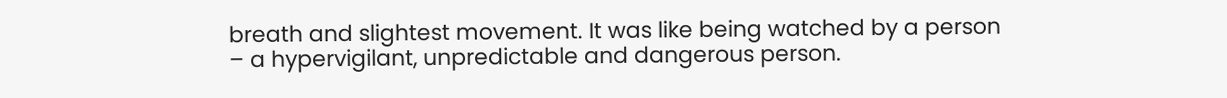breath and slightest movement. It was like being watched by a person – a hypervigilant, unpredictable and dangerous person.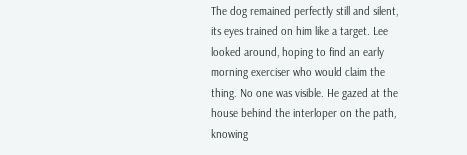The dog remained perfectly still and silent, its eyes trained on him like a target. Lee looked around, hoping to find an early morning exerciser who would claim the thing. No one was visible. He gazed at the house behind the interloper on the path, knowing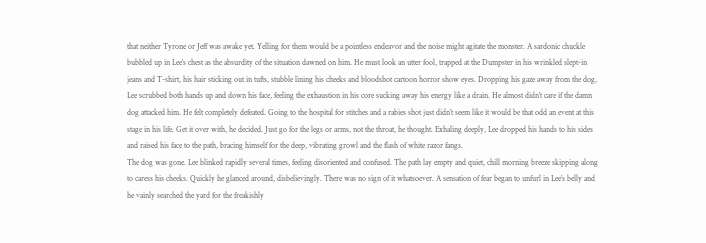that neither Tyrone or Jeff was awake yet. Yelling for them would be a pointless endeavor and the noise might agitate the monster. A sardonic chuckle bubbled up in Lee’s chest as the absurdity of the situation dawned on him. He must look an utter fool, trapped at the Dumpster in his wrinkled slept-in jeans and T-shirt, his hair sticking out in tufts, stubble lining his cheeks and bloodshot cartoon horror show eyes. Dropping his gaze away from the dog, Lee scrubbed both hands up and down his face, feeling the exhaustion in his core sucking away his energy like a drain. He almost didn’t care if the damn dog attacked him. He felt completely defeated. Going to the hospital for stitches and a rabies shot just didn’t seem like it would be that odd an event at this stage in his life. Get it over with, he decided. Just go for the legs or arms, not the throat, he thought. Exhaling deeply, Lee dropped his hands to his sides and raised his face to the path, bracing himself for the deep, vibrating growl and the flash of white razor fangs.
The dog was gone. Lee blinked rapidly several times, feeling disoriented and confused. The path lay empty and quiet, chill morning breeze skipping along to caress his cheeks. Quickly he glanced around, disbelievingly. There was no sign of it whatsoever. A sensation of fear began to unfurl in Lee’s belly and he vainly searched the yard for the freakishly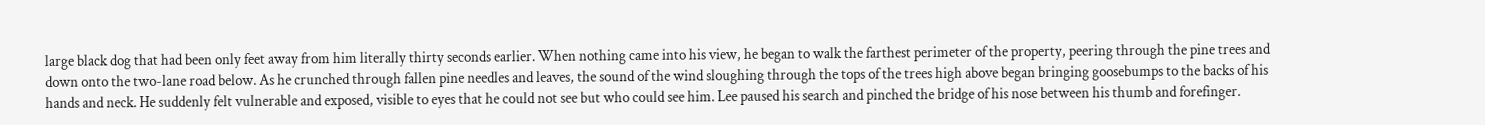large black dog that had been only feet away from him literally thirty seconds earlier. When nothing came into his view, he began to walk the farthest perimeter of the property, peering through the pine trees and down onto the two-lane road below. As he crunched through fallen pine needles and leaves, the sound of the wind sloughing through the tops of the trees high above began bringing goosebumps to the backs of his hands and neck. He suddenly felt vulnerable and exposed, visible to eyes that he could not see but who could see him. Lee paused his search and pinched the bridge of his nose between his thumb and forefinger.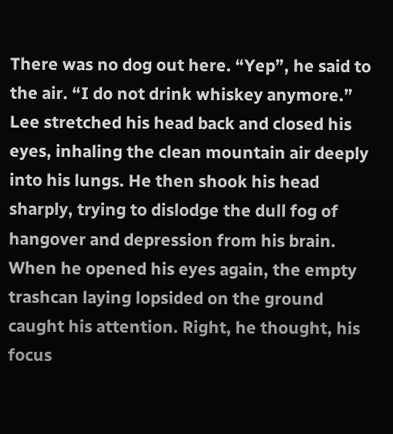There was no dog out here. “Yep”, he said to the air. “I do not drink whiskey anymore.”
Lee stretched his head back and closed his eyes, inhaling the clean mountain air deeply into his lungs. He then shook his head sharply, trying to dislodge the dull fog of hangover and depression from his brain. When he opened his eyes again, the empty trashcan laying lopsided on the ground caught his attention. Right, he thought, his focus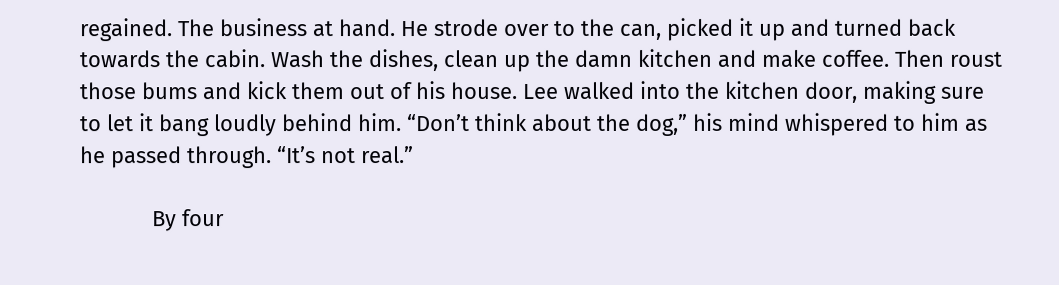regained. The business at hand. He strode over to the can, picked it up and turned back towards the cabin. Wash the dishes, clean up the damn kitchen and make coffee. Then roust those bums and kick them out of his house. Lee walked into the kitchen door, making sure to let it bang loudly behind him. “Don’t think about the dog,” his mind whispered to him as he passed through. “It’s not real.”

            By four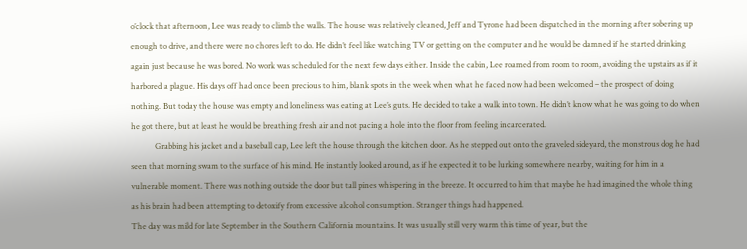o’clock that afternoon, Lee was ready to climb the walls. The house was relatively cleaned, Jeff and Tyrone had been dispatched in the morning after sobering up enough to drive, and there were no chores left to do. He didn’t feel like watching TV or getting on the computer and he would be damned if he started drinking again just because he was bored. No work was scheduled for the next few days either. Inside the cabin, Lee roamed from room to room, avoiding the upstairs as if it harbored a plague. His days off had once been precious to him, blank spots in the week when what he faced now had been welcomed – the prospect of doing nothing. But today the house was empty and loneliness was eating at Lee’s guts. He decided to take a walk into town. He didn’t know what he was going to do when he got there, but at least he would be breathing fresh air and not pacing a hole into the floor from feeling incarcerated.
            Grabbing his jacket and a baseball cap, Lee left the house through the kitchen door. As he stepped out onto the graveled sideyard, the monstrous dog he had seen that morning swam to the surface of his mind. He instantly looked around, as if he expected it to be lurking somewhere nearby, waiting for him in a vulnerable moment. There was nothing outside the door but tall pines whispering in the breeze. It occurred to him that maybe he had imagined the whole thing as his brain had been attempting to detoxify from excessive alcohol consumption. Stranger things had happened.
The day was mild for late September in the Southern California mountains. It was usually still very warm this time of year, but the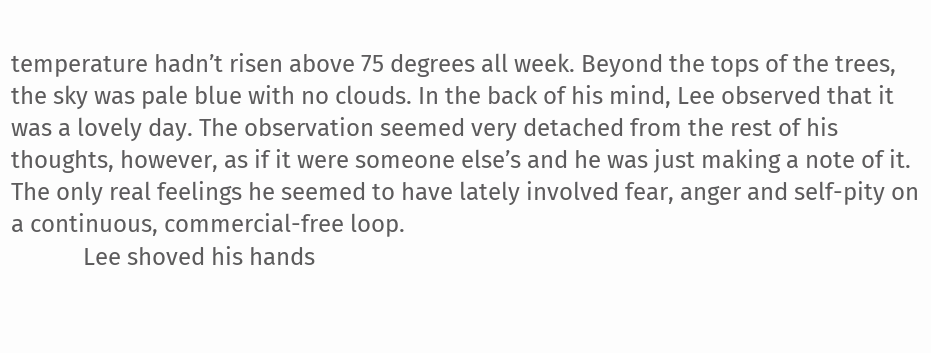temperature hadn’t risen above 75 degrees all week. Beyond the tops of the trees, the sky was pale blue with no clouds. In the back of his mind, Lee observed that it was a lovely day. The observation seemed very detached from the rest of his thoughts, however, as if it were someone else’s and he was just making a note of it. The only real feelings he seemed to have lately involved fear, anger and self-pity on a continuous, commercial-free loop.
            Lee shoved his hands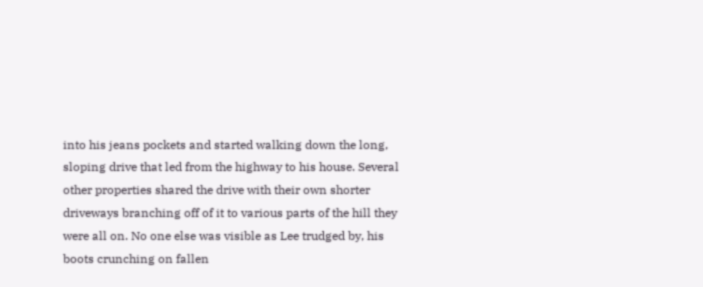into his jeans pockets and started walking down the long, sloping drive that led from the highway to his house. Several other properties shared the drive with their own shorter driveways branching off of it to various parts of the hill they were all on. No one else was visible as Lee trudged by, his boots crunching on fallen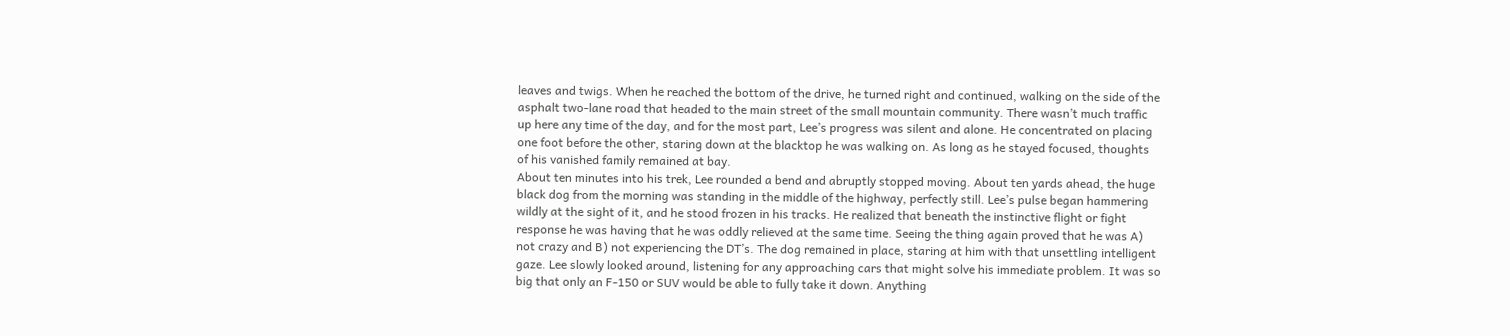leaves and twigs. When he reached the bottom of the drive, he turned right and continued, walking on the side of the asphalt two-lane road that headed to the main street of the small mountain community. There wasn’t much traffic up here any time of the day, and for the most part, Lee’s progress was silent and alone. He concentrated on placing one foot before the other, staring down at the blacktop he was walking on. As long as he stayed focused, thoughts of his vanished family remained at bay.
About ten minutes into his trek, Lee rounded a bend and abruptly stopped moving. About ten yards ahead, the huge black dog from the morning was standing in the middle of the highway, perfectly still. Lee’s pulse began hammering wildly at the sight of it, and he stood frozen in his tracks. He realized that beneath the instinctive flight or fight response he was having that he was oddly relieved at the same time. Seeing the thing again proved that he was A) not crazy and B) not experiencing the DT’s. The dog remained in place, staring at him with that unsettling intelligent gaze. Lee slowly looked around, listening for any approaching cars that might solve his immediate problem. It was so big that only an F-150 or SUV would be able to fully take it down. Anything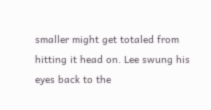smaller might get totaled from hitting it head on. Lee swung his eyes back to the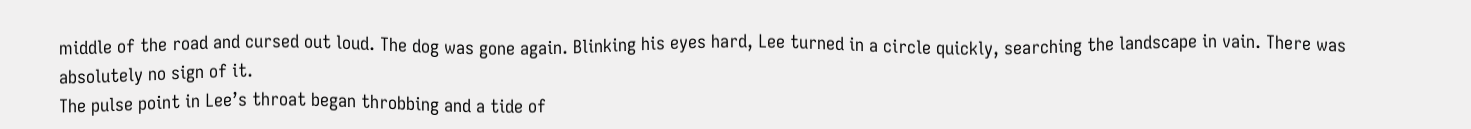middle of the road and cursed out loud. The dog was gone again. Blinking his eyes hard, Lee turned in a circle quickly, searching the landscape in vain. There was absolutely no sign of it.
The pulse point in Lee’s throat began throbbing and a tide of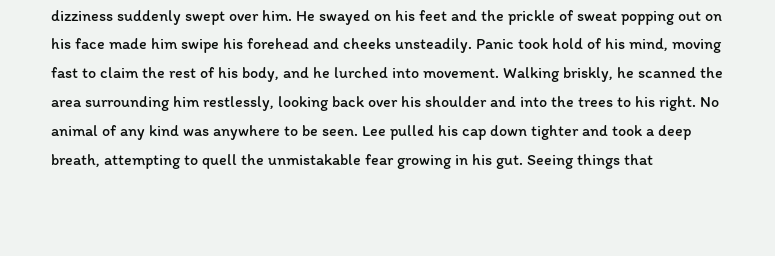dizziness suddenly swept over him. He swayed on his feet and the prickle of sweat popping out on his face made him swipe his forehead and cheeks unsteadily. Panic took hold of his mind, moving fast to claim the rest of his body, and he lurched into movement. Walking briskly, he scanned the area surrounding him restlessly, looking back over his shoulder and into the trees to his right. No animal of any kind was anywhere to be seen. Lee pulled his cap down tighter and took a deep breath, attempting to quell the unmistakable fear growing in his gut. Seeing things that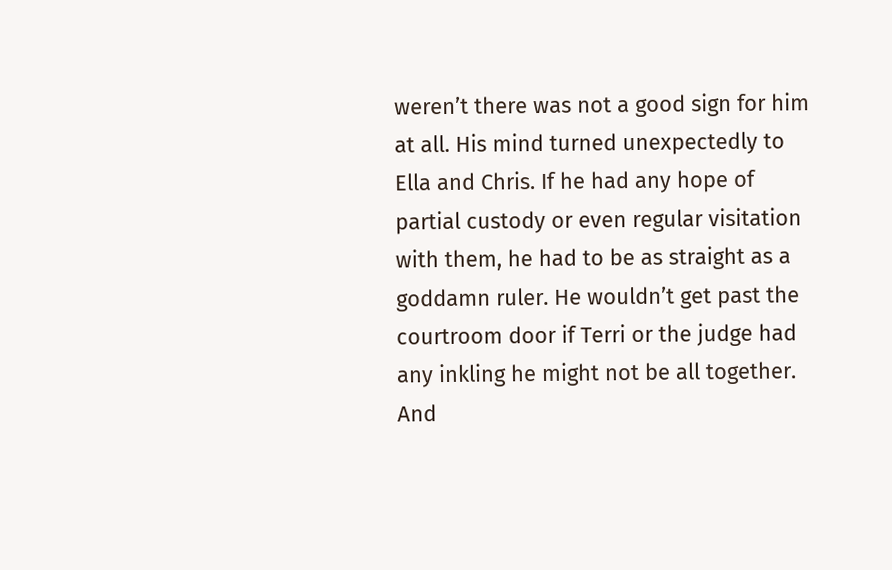weren’t there was not a good sign for him at all. His mind turned unexpectedly to Ella and Chris. If he had any hope of partial custody or even regular visitation with them, he had to be as straight as a goddamn ruler. He wouldn’t get past the courtroom door if Terri or the judge had any inkling he might not be all together. And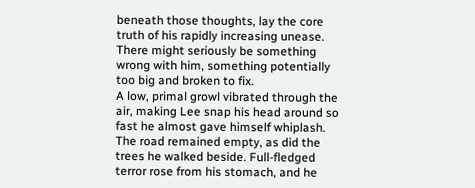beneath those thoughts, lay the core truth of his rapidly increasing unease. There might seriously be something wrong with him, something potentially too big and broken to fix.
A low, primal growl vibrated through the air, making Lee snap his head around so fast he almost gave himself whiplash. The road remained empty, as did the trees he walked beside. Full-fledged terror rose from his stomach, and he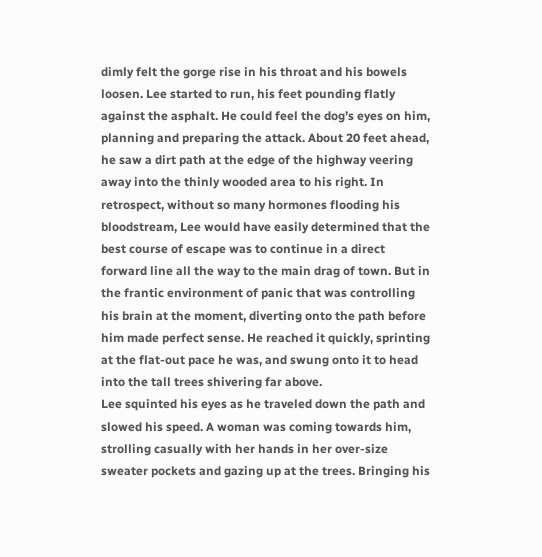dimly felt the gorge rise in his throat and his bowels loosen. Lee started to run, his feet pounding flatly against the asphalt. He could feel the dog’s eyes on him, planning and preparing the attack. About 20 feet ahead, he saw a dirt path at the edge of the highway veering away into the thinly wooded area to his right. In retrospect, without so many hormones flooding his bloodstream, Lee would have easily determined that the best course of escape was to continue in a direct forward line all the way to the main drag of town. But in the frantic environment of panic that was controlling his brain at the moment, diverting onto the path before him made perfect sense. He reached it quickly, sprinting at the flat-out pace he was, and swung onto it to head into the tall trees shivering far above.
Lee squinted his eyes as he traveled down the path and slowed his speed. A woman was coming towards him, strolling casually with her hands in her over-size sweater pockets and gazing up at the trees. Bringing his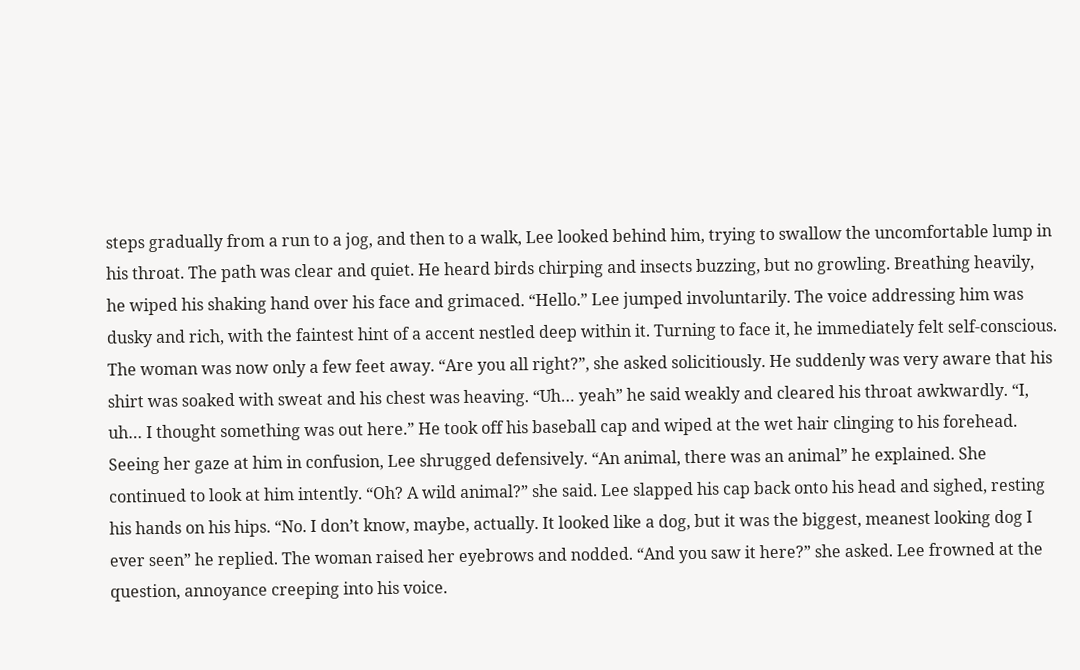steps gradually from a run to a jog, and then to a walk, Lee looked behind him, trying to swallow the uncomfortable lump in his throat. The path was clear and quiet. He heard birds chirping and insects buzzing, but no growling. Breathing heavily, he wiped his shaking hand over his face and grimaced. “Hello.” Lee jumped involuntarily. The voice addressing him was dusky and rich, with the faintest hint of a accent nestled deep within it. Turning to face it, he immediately felt self-conscious. The woman was now only a few feet away. “Are you all right?”, she asked solicitiously. He suddenly was very aware that his shirt was soaked with sweat and his chest was heaving. “Uh… yeah” he said weakly and cleared his throat awkwardly. “I, uh… I thought something was out here.” He took off his baseball cap and wiped at the wet hair clinging to his forehead. Seeing her gaze at him in confusion, Lee shrugged defensively. “An animal, there was an animal” he explained. She continued to look at him intently. “Oh? A wild animal?” she said. Lee slapped his cap back onto his head and sighed, resting his hands on his hips. “No. I don’t know, maybe, actually. It looked like a dog, but it was the biggest, meanest looking dog I ever seen” he replied. The woman raised her eyebrows and nodded. “And you saw it here?” she asked. Lee frowned at the question, annoyance creeping into his voice.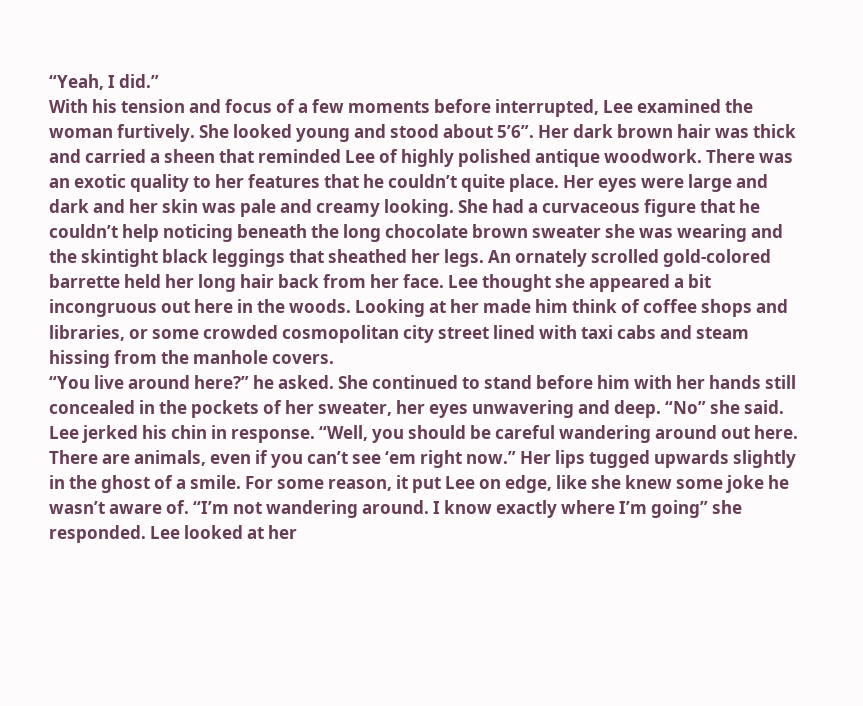“Yeah, I did.”
With his tension and focus of a few moments before interrupted, Lee examined the woman furtively. She looked young and stood about 5’6”. Her dark brown hair was thick and carried a sheen that reminded Lee of highly polished antique woodwork. There was an exotic quality to her features that he couldn’t quite place. Her eyes were large and dark and her skin was pale and creamy looking. She had a curvaceous figure that he couldn’t help noticing beneath the long chocolate brown sweater she was wearing and the skintight black leggings that sheathed her legs. An ornately scrolled gold-colored barrette held her long hair back from her face. Lee thought she appeared a bit incongruous out here in the woods. Looking at her made him think of coffee shops and libraries, or some crowded cosmopolitan city street lined with taxi cabs and steam hissing from the manhole covers.
“You live around here?” he asked. She continued to stand before him with her hands still concealed in the pockets of her sweater, her eyes unwavering and deep. “No” she said. Lee jerked his chin in response. “Well, you should be careful wandering around out here. There are animals, even if you can’t see ‘em right now.” Her lips tugged upwards slightly in the ghost of a smile. For some reason, it put Lee on edge, like she knew some joke he wasn’t aware of. “I’m not wandering around. I know exactly where I’m going” she responded. Lee looked at her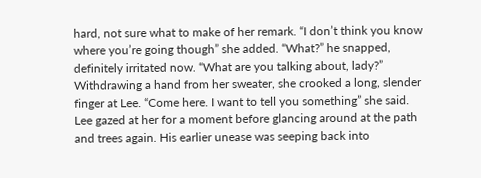hard, not sure what to make of her remark. “I don’t think you know where you’re going though” she added. “What?” he snapped, definitely irritated now. “What are you talking about, lady?” Withdrawing a hand from her sweater, she crooked a long, slender finger at Lee. “Come here. I want to tell you something” she said. Lee gazed at her for a moment before glancing around at the path and trees again. His earlier unease was seeping back into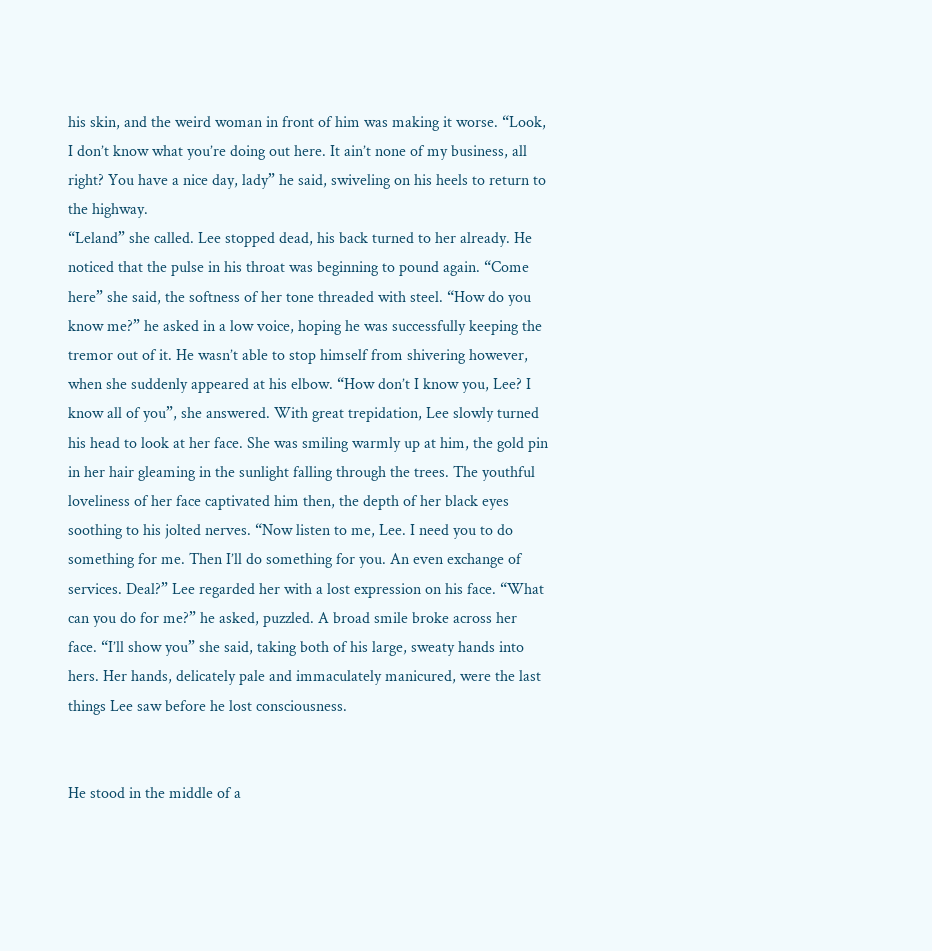his skin, and the weird woman in front of him was making it worse. “Look, I don’t know what you’re doing out here. It ain’t none of my business, all right? You have a nice day, lady” he said, swiveling on his heels to return to the highway.
“Leland” she called. Lee stopped dead, his back turned to her already. He noticed that the pulse in his throat was beginning to pound again. “Come here” she said, the softness of her tone threaded with steel. “How do you know me?” he asked in a low voice, hoping he was successfully keeping the tremor out of it. He wasn’t able to stop himself from shivering however, when she suddenly appeared at his elbow. “How don’t I know you, Lee? I know all of you”, she answered. With great trepidation, Lee slowly turned his head to look at her face. She was smiling warmly up at him, the gold pin in her hair gleaming in the sunlight falling through the trees. The youthful loveliness of her face captivated him then, the depth of her black eyes soothing to his jolted nerves. “Now listen to me, Lee. I need you to do something for me. Then I’ll do something for you. An even exchange of services. Deal?” Lee regarded her with a lost expression on his face. “What can you do for me?” he asked, puzzled. A broad smile broke across her face. “I’ll show you” she said, taking both of his large, sweaty hands into hers. Her hands, delicately pale and immaculately manicured, were the last things Lee saw before he lost consciousness.


He stood in the middle of a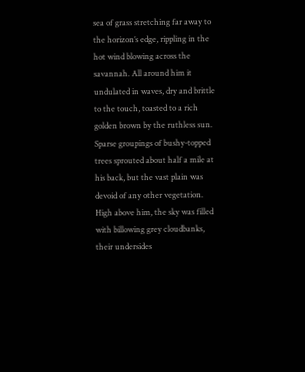sea of grass stretching far away to the horizon’s edge, rippling in the hot wind blowing across the savannah. All around him it undulated in waves, dry and brittle to the touch, toasted to a rich golden brown by the ruthless sun. Sparse groupings of bushy-topped trees sprouted about half a mile at his back, but the vast plain was devoid of any other vegetation. High above him, the sky was filled with billowing grey cloudbanks, their undersides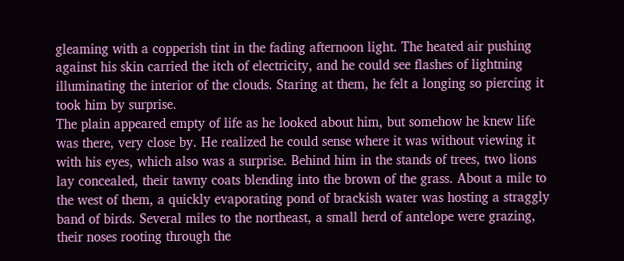gleaming with a copperish tint in the fading afternoon light. The heated air pushing against his skin carried the itch of electricity, and he could see flashes of lightning illuminating the interior of the clouds. Staring at them, he felt a longing so piercing it took him by surprise.
The plain appeared empty of life as he looked about him, but somehow he knew life was there, very close by. He realized he could sense where it was without viewing it with his eyes, which also was a surprise. Behind him in the stands of trees, two lions lay concealed, their tawny coats blending into the brown of the grass. About a mile to the west of them, a quickly evaporating pond of brackish water was hosting a straggly band of birds. Several miles to the northeast, a small herd of antelope were grazing, their noses rooting through the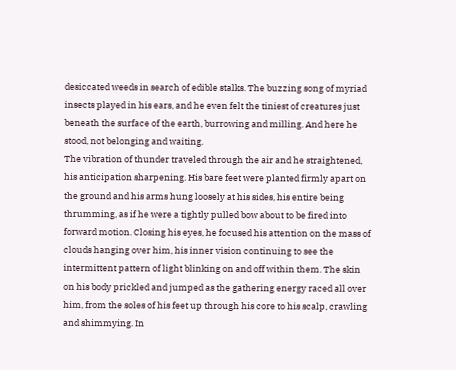desiccated weeds in search of edible stalks. The buzzing song of myriad insects played in his ears, and he even felt the tiniest of creatures just beneath the surface of the earth, burrowing and milling. And here he stood, not belonging and waiting.
The vibration of thunder traveled through the air and he straightened, his anticipation sharpening. His bare feet were planted firmly apart on the ground and his arms hung loosely at his sides, his entire being thrumming, as if he were a tightly pulled bow about to be fired into forward motion. Closing his eyes, he focused his attention on the mass of clouds hanging over him, his inner vision continuing to see the intermittent pattern of light blinking on and off within them. The skin on his body prickled and jumped as the gathering energy raced all over him, from the soles of his feet up through his core to his scalp, crawling and shimmying. In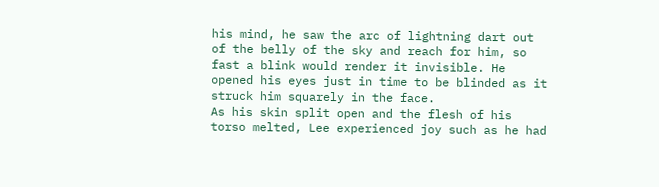his mind, he saw the arc of lightning dart out of the belly of the sky and reach for him, so fast a blink would render it invisible. He opened his eyes just in time to be blinded as it struck him squarely in the face.
As his skin split open and the flesh of his torso melted, Lee experienced joy such as he had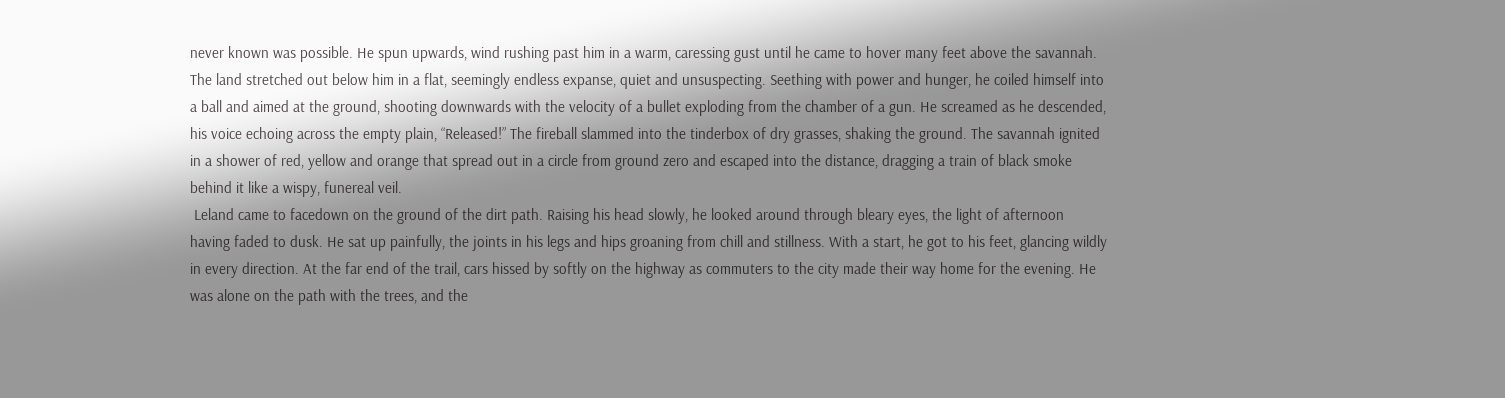never known was possible. He spun upwards, wind rushing past him in a warm, caressing gust until he came to hover many feet above the savannah. The land stretched out below him in a flat, seemingly endless expanse, quiet and unsuspecting. Seething with power and hunger, he coiled himself into a ball and aimed at the ground, shooting downwards with the velocity of a bullet exploding from the chamber of a gun. He screamed as he descended, his voice echoing across the empty plain, “Released!” The fireball slammed into the tinderbox of dry grasses, shaking the ground. The savannah ignited in a shower of red, yellow and orange that spread out in a circle from ground zero and escaped into the distance, dragging a train of black smoke behind it like a wispy, funereal veil.
 Leland came to facedown on the ground of the dirt path. Raising his head slowly, he looked around through bleary eyes, the light of afternoon having faded to dusk. He sat up painfully, the joints in his legs and hips groaning from chill and stillness. With a start, he got to his feet, glancing wildly in every direction. At the far end of the trail, cars hissed by softly on the highway as commuters to the city made their way home for the evening. He was alone on the path with the trees, and the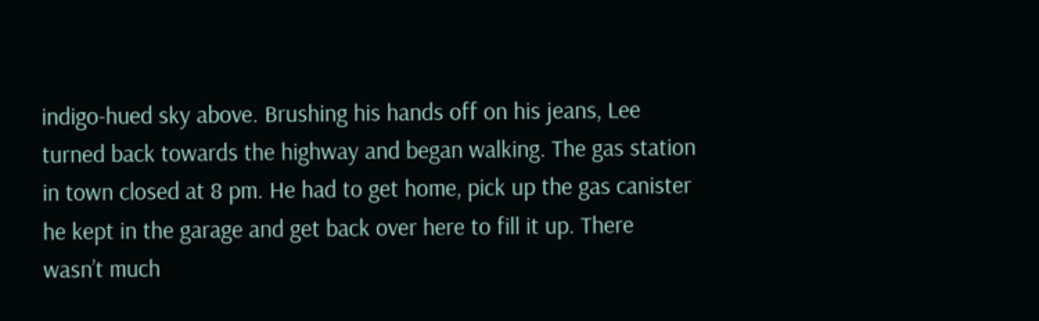indigo-hued sky above. Brushing his hands off on his jeans, Lee turned back towards the highway and began walking. The gas station in town closed at 8 pm. He had to get home, pick up the gas canister he kept in the garage and get back over here to fill it up. There wasn’t much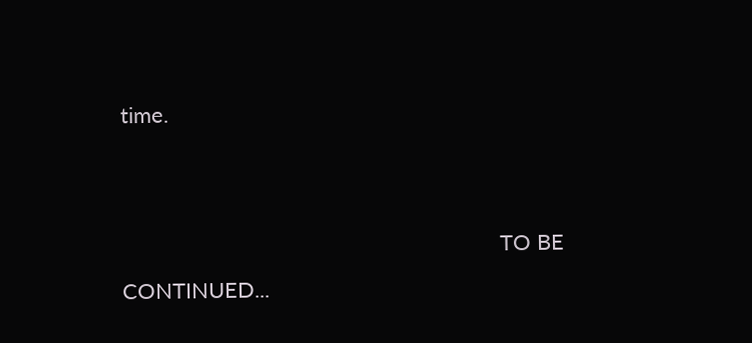time.


                                                               TO BE CONTINUED...